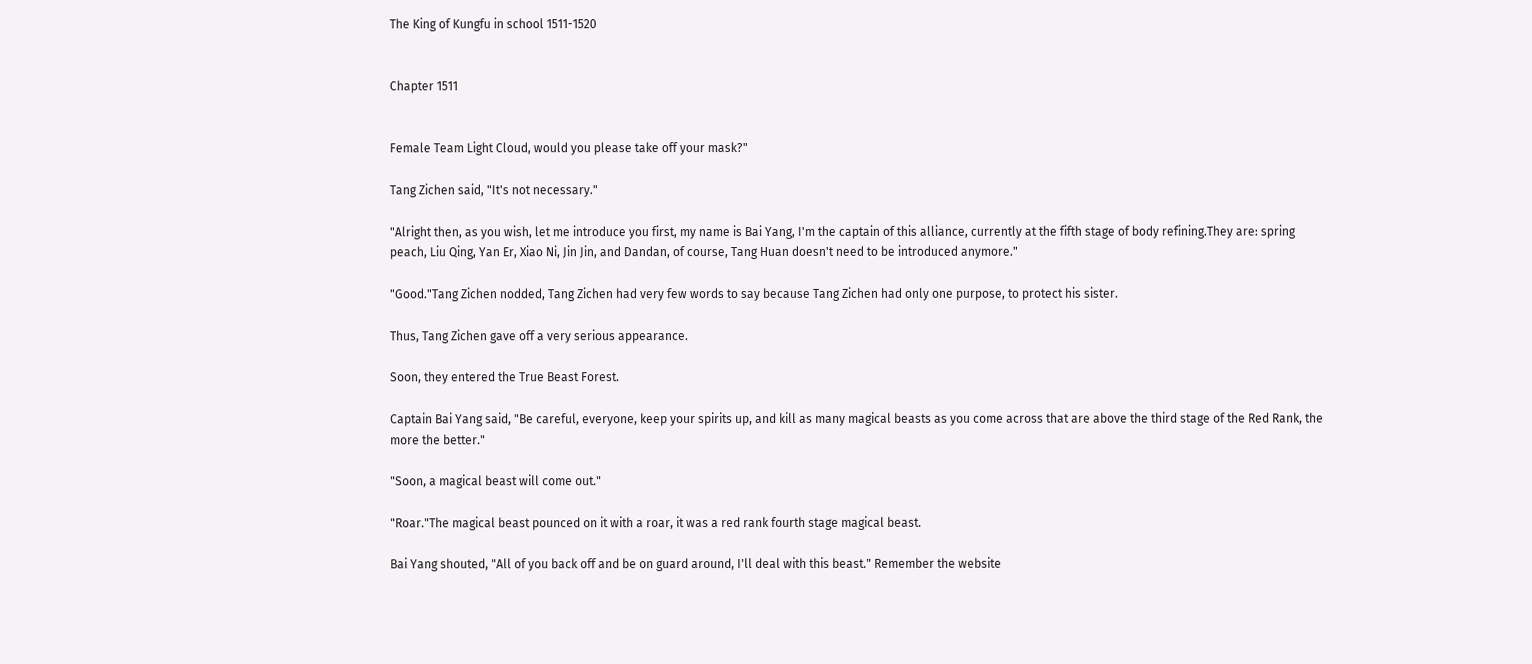The King of Kungfu in school 1511-1520


Chapter 1511


Female Team Light Cloud, would you please take off your mask?"

Tang Zichen said, "It's not necessary."

"Alright then, as you wish, let me introduce you first, my name is Bai Yang, I'm the captain of this alliance, currently at the fifth stage of body refining.They are: spring peach, Liu Qing, Yan Er, Xiao Ni, Jin Jin, and Dandan, of course, Tang Huan doesn't need to be introduced anymore."

"Good."Tang Zichen nodded, Tang Zichen had very few words to say because Tang Zichen had only one purpose, to protect his sister.

Thus, Tang Zichen gave off a very serious appearance.

Soon, they entered the True Beast Forest.

Captain Bai Yang said, "Be careful, everyone, keep your spirits up, and kill as many magical beasts as you come across that are above the third stage of the Red Rank, the more the better."

"Soon, a magical beast will come out."

"Roar."The magical beast pounced on it with a roar, it was a red rank fourth stage magical beast.

Bai Yang shouted, "All of you back off and be on guard around, I'll deal with this beast." Remember the website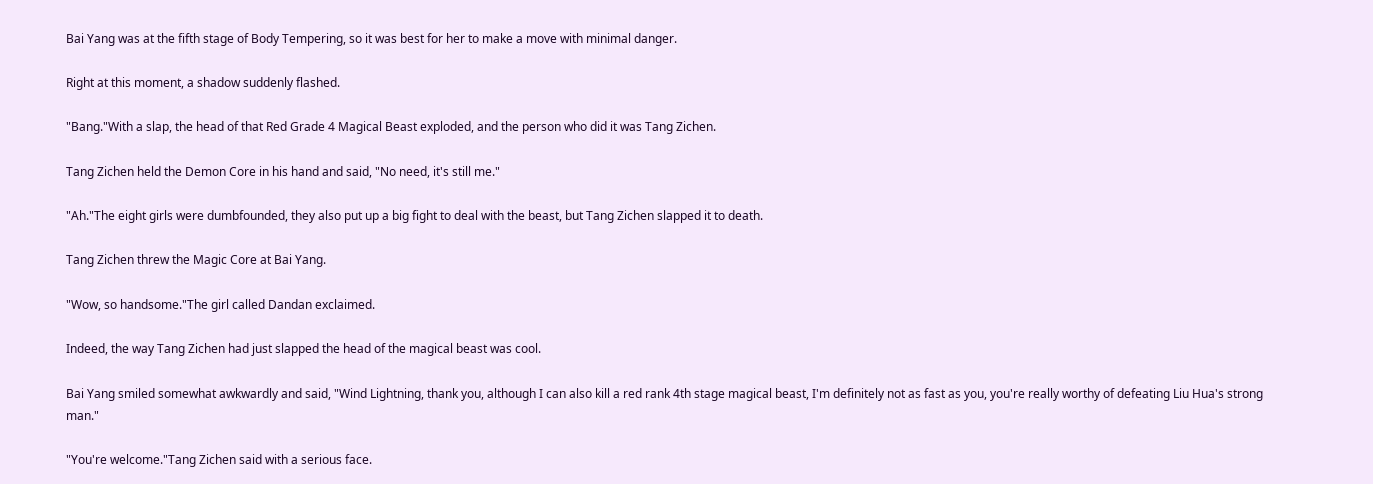Bai Yang was at the fifth stage of Body Tempering, so it was best for her to make a move with minimal danger.

Right at this moment, a shadow suddenly flashed.

"Bang."With a slap, the head of that Red Grade 4 Magical Beast exploded, and the person who did it was Tang Zichen.

Tang Zichen held the Demon Core in his hand and said, "No need, it's still me."

"Ah."The eight girls were dumbfounded, they also put up a big fight to deal with the beast, but Tang Zichen slapped it to death.

Tang Zichen threw the Magic Core at Bai Yang.

"Wow, so handsome."The girl called Dandan exclaimed.

Indeed, the way Tang Zichen had just slapped the head of the magical beast was cool.

Bai Yang smiled somewhat awkwardly and said, "Wind Lightning, thank you, although I can also kill a red rank 4th stage magical beast, I'm definitely not as fast as you, you're really worthy of defeating Liu Hua's strong man."

"You're welcome."Tang Zichen said with a serious face.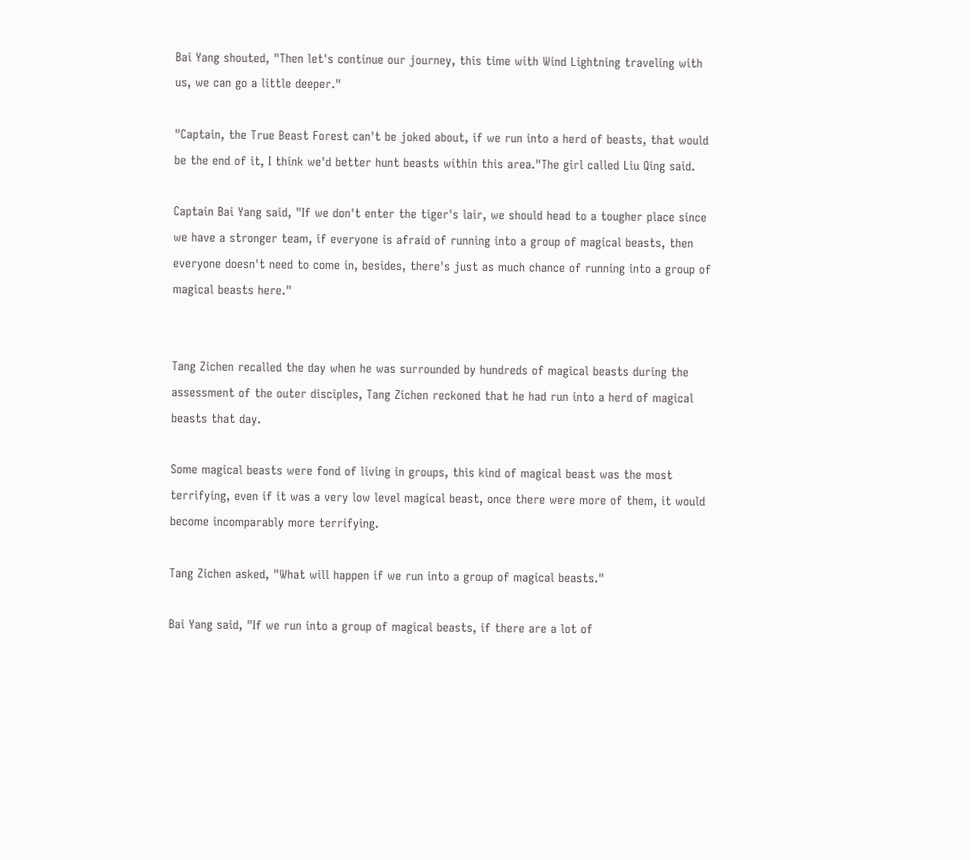Bai Yang shouted, "Then let's continue our journey, this time with Wind Lightning traveling with us, we can go a little deeper."

"Captain, the True Beast Forest can't be joked about, if we run into a herd of beasts, that would be the end of it, I think we'd better hunt beasts within this area."The girl called Liu Qing said.

Captain Bai Yang said, "If we don't enter the tiger's lair, we should head to a tougher place since we have a stronger team, if everyone is afraid of running into a group of magical beasts, then everyone doesn't need to come in, besides, there's just as much chance of running into a group of magical beasts here."


Tang Zichen recalled the day when he was surrounded by hundreds of magical beasts during the assessment of the outer disciples, Tang Zichen reckoned that he had run into a herd of magical beasts that day.

Some magical beasts were fond of living in groups, this kind of magical beast was the most terrifying, even if it was a very low level magical beast, once there were more of them, it would become incomparably more terrifying.

Tang Zichen asked, "What will happen if we run into a group of magical beasts."

Bai Yang said, "If we run into a group of magical beasts, if there are a lot of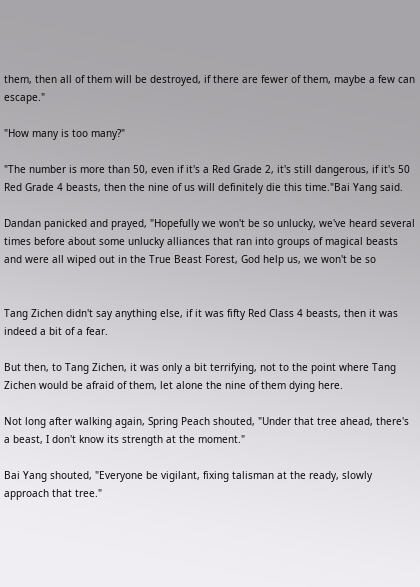them, then all of them will be destroyed, if there are fewer of them, maybe a few can escape."

"How many is too many?"

"The number is more than 50, even if it's a Red Grade 2, it's still dangerous, if it's 50 Red Grade 4 beasts, then the nine of us will definitely die this time."Bai Yang said.

Dandan panicked and prayed, "Hopefully we won't be so unlucky, we've heard several times before about some unlucky alliances that ran into groups of magical beasts and were all wiped out in the True Beast Forest, God help us, we won't be so


Tang Zichen didn't say anything else, if it was fifty Red Class 4 beasts, then it was indeed a bit of a fear.

But then, to Tang Zichen, it was only a bit terrifying, not to the point where Tang Zichen would be afraid of them, let alone the nine of them dying here.

Not long after walking again, Spring Peach shouted, "Under that tree ahead, there's a beast, I don't know its strength at the moment."

Bai Yang shouted, "Everyone be vigilant, fixing talisman at the ready, slowly approach that tree."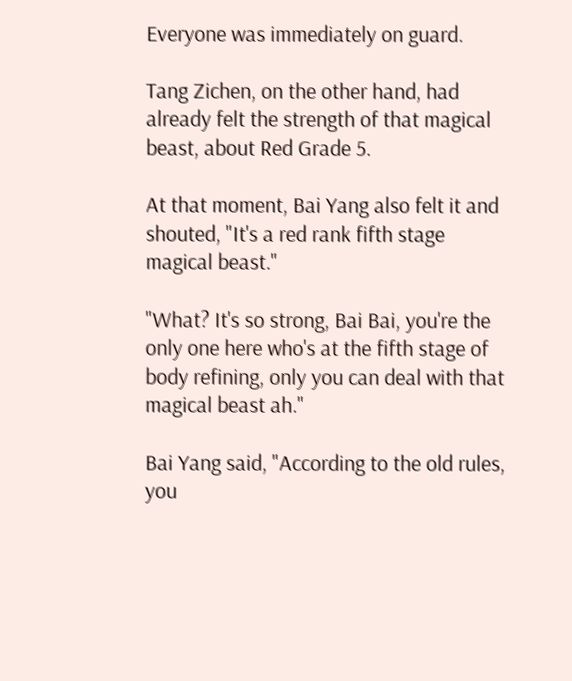Everyone was immediately on guard.

Tang Zichen, on the other hand, had already felt the strength of that magical beast, about Red Grade 5.

At that moment, Bai Yang also felt it and shouted, "It's a red rank fifth stage magical beast."

"What? It's so strong, Bai Bai, you're the only one here who's at the fifth stage of body refining, only you can deal with that magical beast ah."

Bai Yang said, "According to the old rules, you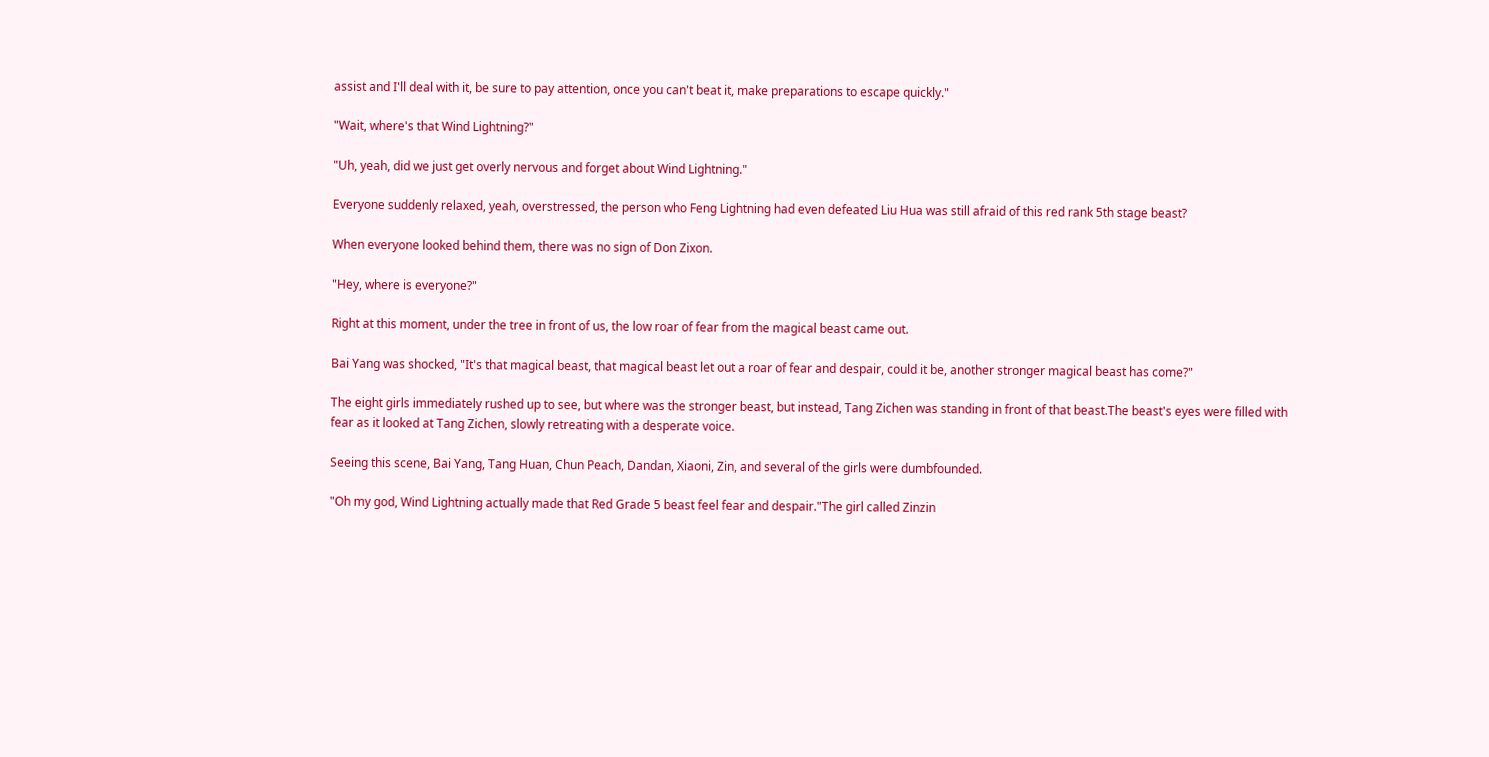assist and I'll deal with it, be sure to pay attention, once you can't beat it, make preparations to escape quickly."

"Wait, where's that Wind Lightning?"

"Uh, yeah, did we just get overly nervous and forget about Wind Lightning."

Everyone suddenly relaxed, yeah, overstressed, the person who Feng Lightning had even defeated Liu Hua was still afraid of this red rank 5th stage beast?

When everyone looked behind them, there was no sign of Don Zixon.

"Hey, where is everyone?"

Right at this moment, under the tree in front of us, the low roar of fear from the magical beast came out.

Bai Yang was shocked, "It's that magical beast, that magical beast let out a roar of fear and despair, could it be, another stronger magical beast has come?"

The eight girls immediately rushed up to see, but where was the stronger beast, but instead, Tang Zichen was standing in front of that beast.The beast's eyes were filled with fear as it looked at Tang Zichen, slowly retreating with a desperate voice.

Seeing this scene, Bai Yang, Tang Huan, Chun Peach, Dandan, Xiaoni, Zin, and several of the girls were dumbfounded.

"Oh my god, Wind Lightning actually made that Red Grade 5 beast feel fear and despair."The girl called Zinzin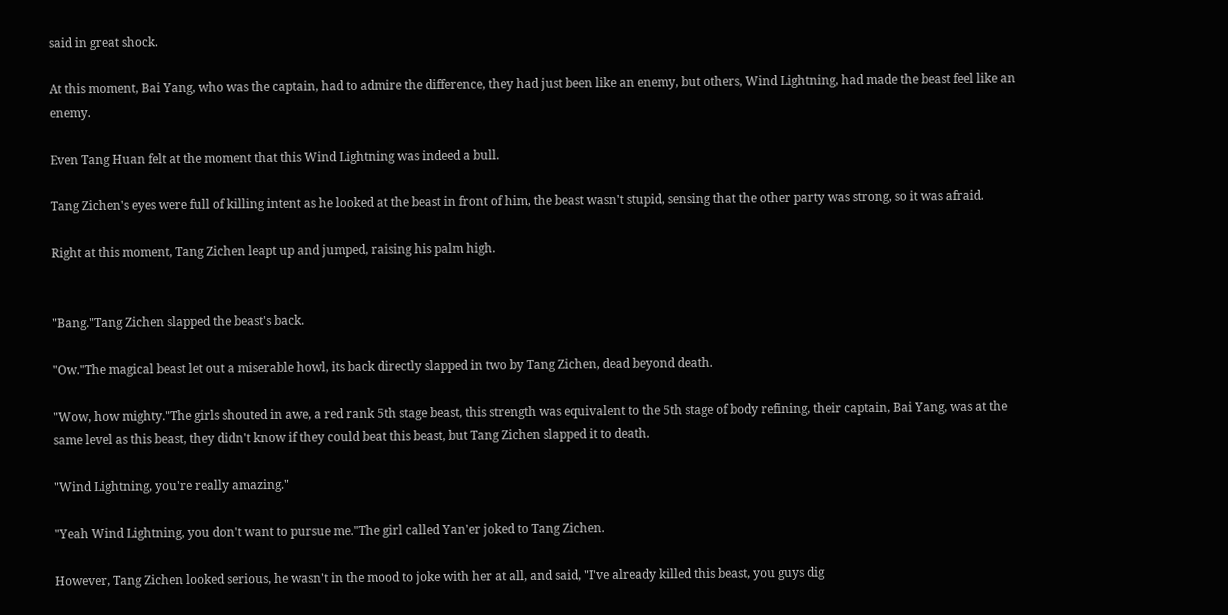said in great shock.

At this moment, Bai Yang, who was the captain, had to admire the difference, they had just been like an enemy, but others, Wind Lightning, had made the beast feel like an enemy.

Even Tang Huan felt at the moment that this Wind Lightning was indeed a bull.

Tang Zichen's eyes were full of killing intent as he looked at the beast in front of him, the beast wasn't stupid, sensing that the other party was strong, so it was afraid.

Right at this moment, Tang Zichen leapt up and jumped, raising his palm high.


"Bang."Tang Zichen slapped the beast's back.

"Ow."The magical beast let out a miserable howl, its back directly slapped in two by Tang Zichen, dead beyond death.

"Wow, how mighty."The girls shouted in awe, a red rank 5th stage beast, this strength was equivalent to the 5th stage of body refining, their captain, Bai Yang, was at the same level as this beast, they didn't know if they could beat this beast, but Tang Zichen slapped it to death.

"Wind Lightning, you're really amazing."

"Yeah Wind Lightning, you don't want to pursue me."The girl called Yan'er joked to Tang Zichen.

However, Tang Zichen looked serious, he wasn't in the mood to joke with her at all, and said, "I've already killed this beast, you guys dig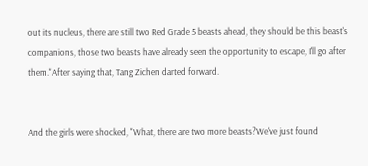out its nucleus, there are still two Red Grade 5 beasts ahead, they should be this beast's companions, those two beasts have already seen the opportunity to escape, I'll go after them."After saying that, Tang Zichen darted forward.


And the girls were shocked, "What, there are two more beasts?We've just found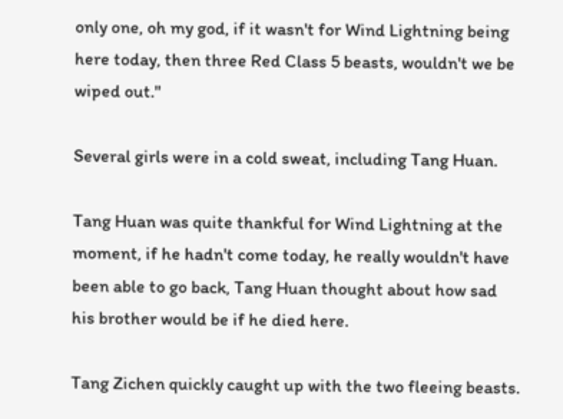only one, oh my god, if it wasn't for Wind Lightning being here today, then three Red Class 5 beasts, wouldn't we be wiped out."

Several girls were in a cold sweat, including Tang Huan.

Tang Huan was quite thankful for Wind Lightning at the moment, if he hadn't come today, he really wouldn't have been able to go back, Tang Huan thought about how sad his brother would be if he died here.

Tang Zichen quickly caught up with the two fleeing beasts.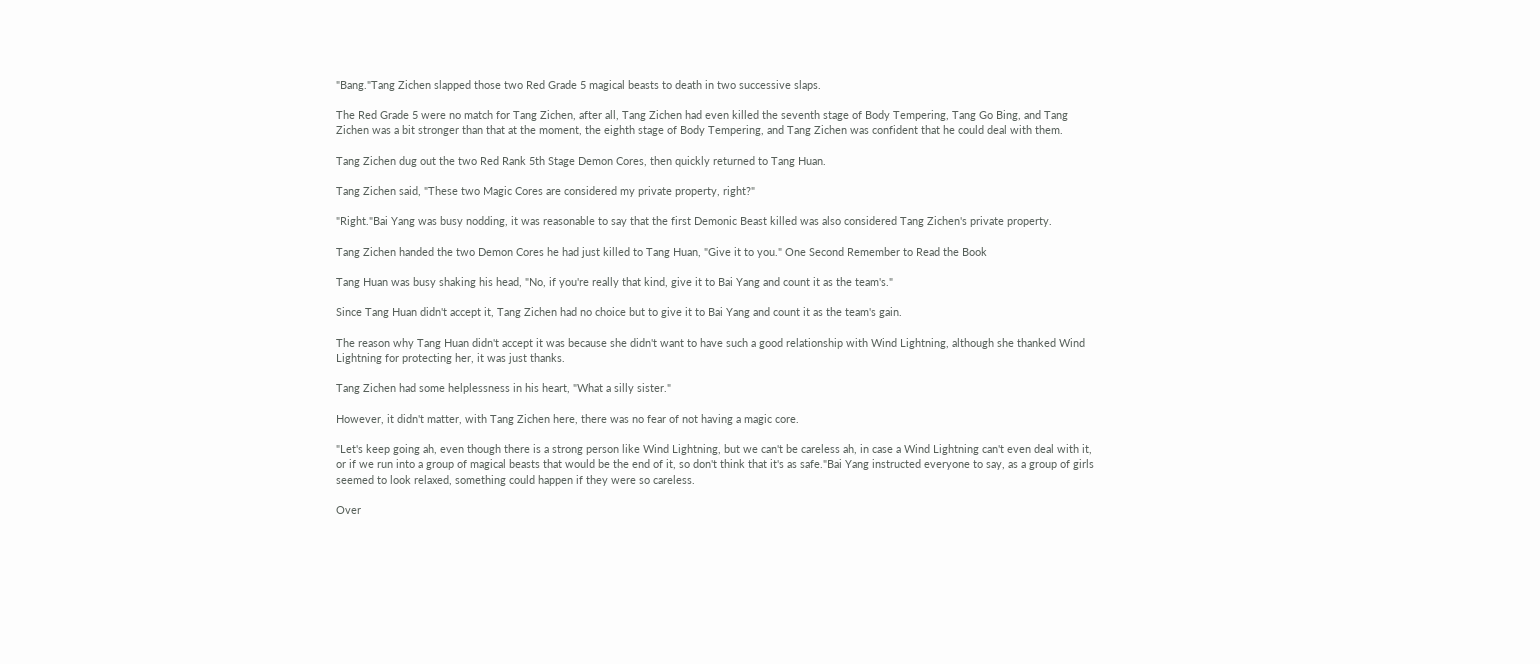"Bang."Tang Zichen slapped those two Red Grade 5 magical beasts to death in two successive slaps.

The Red Grade 5 were no match for Tang Zichen, after all, Tang Zichen had even killed the seventh stage of Body Tempering, Tang Go Bing, and Tang Zichen was a bit stronger than that at the moment, the eighth stage of Body Tempering, and Tang Zichen was confident that he could deal with them.

Tang Zichen dug out the two Red Rank 5th Stage Demon Cores, then quickly returned to Tang Huan.

Tang Zichen said, "These two Magic Cores are considered my private property, right?"

"Right."Bai Yang was busy nodding, it was reasonable to say that the first Demonic Beast killed was also considered Tang Zichen's private property.

Tang Zichen handed the two Demon Cores he had just killed to Tang Huan, "Give it to you." One Second Remember to Read the Book

Tang Huan was busy shaking his head, "No, if you're really that kind, give it to Bai Yang and count it as the team's."

Since Tang Huan didn't accept it, Tang Zichen had no choice but to give it to Bai Yang and count it as the team's gain.

The reason why Tang Huan didn't accept it was because she didn't want to have such a good relationship with Wind Lightning, although she thanked Wind Lightning for protecting her, it was just thanks.

Tang Zichen had some helplessness in his heart, "What a silly sister."

However, it didn't matter, with Tang Zichen here, there was no fear of not having a magic core.

"Let's keep going ah, even though there is a strong person like Wind Lightning, but we can't be careless ah, in case a Wind Lightning can't even deal with it, or if we run into a group of magical beasts that would be the end of it, so don't think that it's as safe."Bai Yang instructed everyone to say, as a group of girls seemed to look relaxed, something could happen if they were so careless.

Over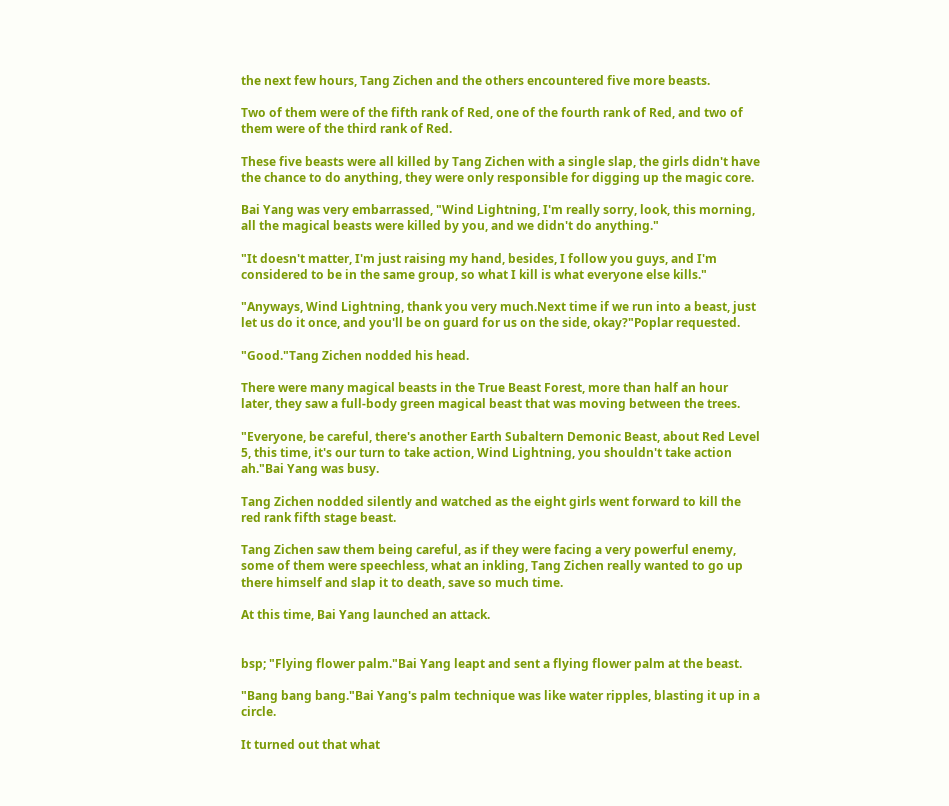the next few hours, Tang Zichen and the others encountered five more beasts.

Two of them were of the fifth rank of Red, one of the fourth rank of Red, and two of them were of the third rank of Red.

These five beasts were all killed by Tang Zichen with a single slap, the girls didn't have the chance to do anything, they were only responsible for digging up the magic core.

Bai Yang was very embarrassed, "Wind Lightning, I'm really sorry, look, this morning, all the magical beasts were killed by you, and we didn't do anything."

"It doesn't matter, I'm just raising my hand, besides, I follow you guys, and I'm considered to be in the same group, so what I kill is what everyone else kills."

"Anyways, Wind Lightning, thank you very much.Next time if we run into a beast, just let us do it once, and you'll be on guard for us on the side, okay?"Poplar requested.

"Good."Tang Zichen nodded his head.

There were many magical beasts in the True Beast Forest, more than half an hour later, they saw a full-body green magical beast that was moving between the trees.

"Everyone, be careful, there's another Earth Subaltern Demonic Beast, about Red Level 5, this time, it's our turn to take action, Wind Lightning, you shouldn't take action ah."Bai Yang was busy.

Tang Zichen nodded silently and watched as the eight girls went forward to kill the red rank fifth stage beast.

Tang Zichen saw them being careful, as if they were facing a very powerful enemy, some of them were speechless, what an inkling, Tang Zichen really wanted to go up there himself and slap it to death, save so much time.

At this time, Bai Yang launched an attack.


bsp; "Flying flower palm."Bai Yang leapt and sent a flying flower palm at the beast.

"Bang bang bang."Bai Yang's palm technique was like water ripples, blasting it up in a circle.

It turned out that what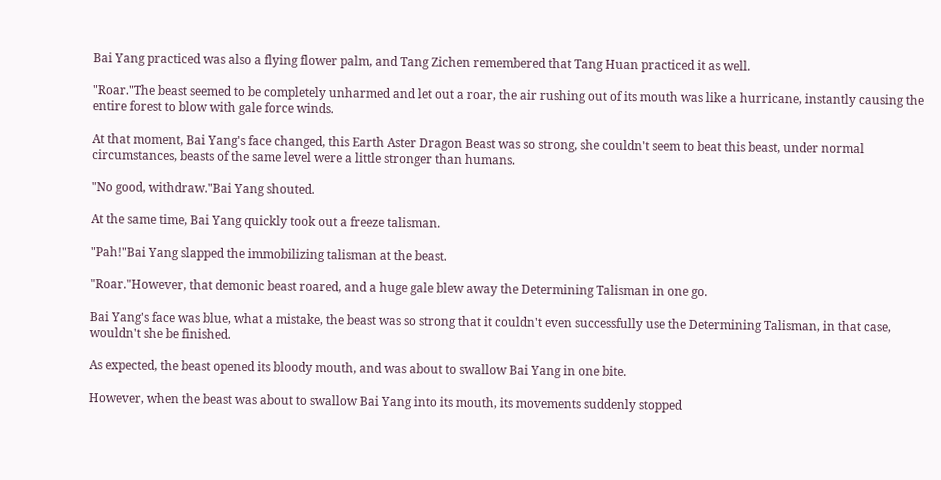Bai Yang practiced was also a flying flower palm, and Tang Zichen remembered that Tang Huan practiced it as well.

"Roar."The beast seemed to be completely unharmed and let out a roar, the air rushing out of its mouth was like a hurricane, instantly causing the entire forest to blow with gale force winds.

At that moment, Bai Yang's face changed, this Earth Aster Dragon Beast was so strong, she couldn't seem to beat this beast, under normal circumstances, beasts of the same level were a little stronger than humans.

"No good, withdraw."Bai Yang shouted.

At the same time, Bai Yang quickly took out a freeze talisman.

"Pah!"Bai Yang slapped the immobilizing talisman at the beast.

"Roar."However, that demonic beast roared, and a huge gale blew away the Determining Talisman in one go.

Bai Yang's face was blue, what a mistake, the beast was so strong that it couldn't even successfully use the Determining Talisman, in that case, wouldn't she be finished.

As expected, the beast opened its bloody mouth, and was about to swallow Bai Yang in one bite.

However, when the beast was about to swallow Bai Yang into its mouth, its movements suddenly stopped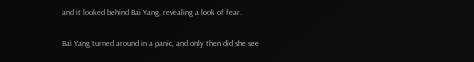and it looked behind Bai Yang, revealing a look of fear.

Bai Yang turned around in a panic, and only then did she see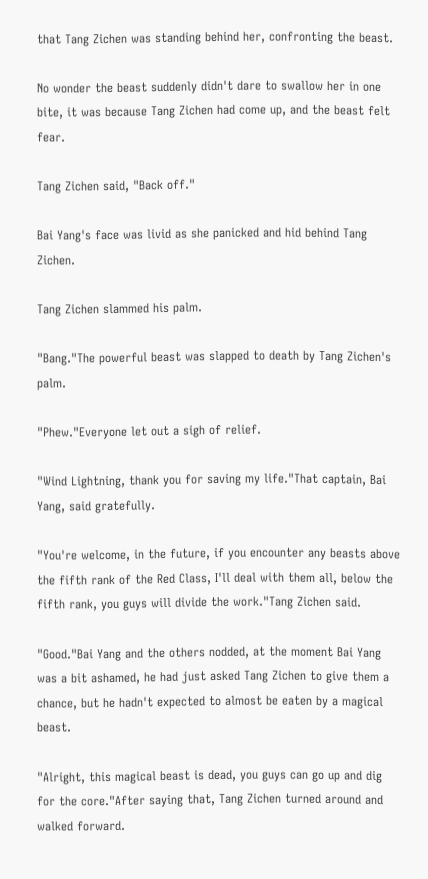that Tang Zichen was standing behind her, confronting the beast.

No wonder the beast suddenly didn't dare to swallow her in one bite, it was because Tang Zichen had come up, and the beast felt fear.

Tang Zichen said, "Back off."

Bai Yang's face was livid as she panicked and hid behind Tang Zichen.

Tang Zichen slammed his palm.

"Bang."The powerful beast was slapped to death by Tang Zichen's palm.

"Phew."Everyone let out a sigh of relief.

"Wind Lightning, thank you for saving my life."That captain, Bai Yang, said gratefully.

"You're welcome, in the future, if you encounter any beasts above the fifth rank of the Red Class, I'll deal with them all, below the fifth rank, you guys will divide the work."Tang Zichen said.

"Good."Bai Yang and the others nodded, at the moment Bai Yang was a bit ashamed, he had just asked Tang Zichen to give them a chance, but he hadn't expected to almost be eaten by a magical beast.

"Alright, this magical beast is dead, you guys can go up and dig for the core."After saying that, Tang Zichen turned around and walked forward.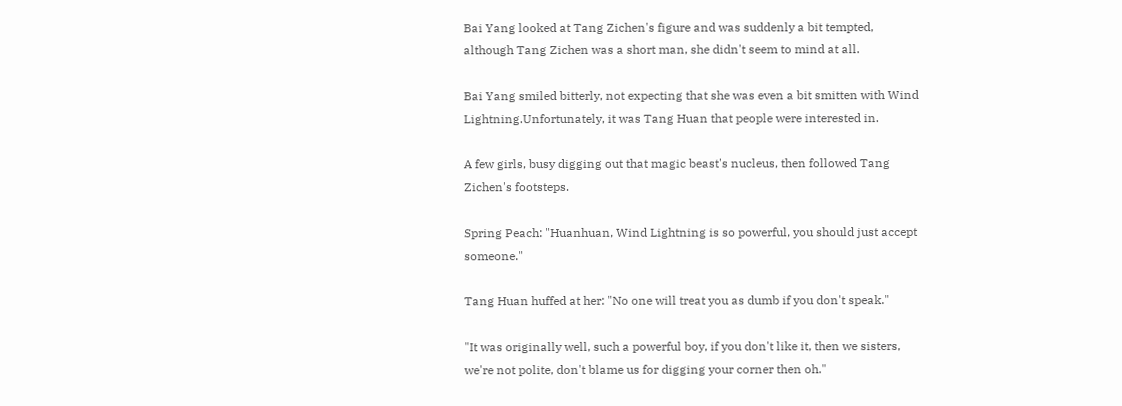Bai Yang looked at Tang Zichen's figure and was suddenly a bit tempted, although Tang Zichen was a short man, she didn't seem to mind at all.

Bai Yang smiled bitterly, not expecting that she was even a bit smitten with Wind Lightning.Unfortunately, it was Tang Huan that people were interested in.

A few girls, busy digging out that magic beast's nucleus, then followed Tang Zichen's footsteps.

Spring Peach: "Huanhuan, Wind Lightning is so powerful, you should just accept someone."

Tang Huan huffed at her: "No one will treat you as dumb if you don't speak."

"It was originally well, such a powerful boy, if you don't like it, then we sisters, we're not polite, don't blame us for digging your corner then oh."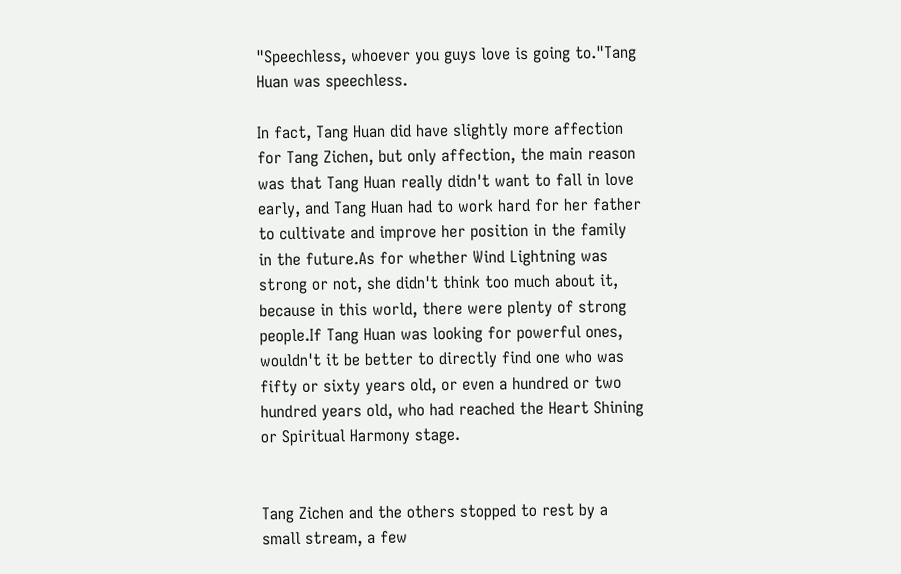"Speechless, whoever you guys love is going to."Tang Huan was speechless.

In fact, Tang Huan did have slightly more affection for Tang Zichen, but only affection, the main reason was that Tang Huan really didn't want to fall in love early, and Tang Huan had to work hard for her father to cultivate and improve her position in the family in the future.As for whether Wind Lightning was strong or not, she didn't think too much about it, because in this world, there were plenty of strong people.If Tang Huan was looking for powerful ones, wouldn't it be better to directly find one who was fifty or sixty years old, or even a hundred or two hundred years old, who had reached the Heart Shining or Spiritual Harmony stage.


Tang Zichen and the others stopped to rest by a small stream, a few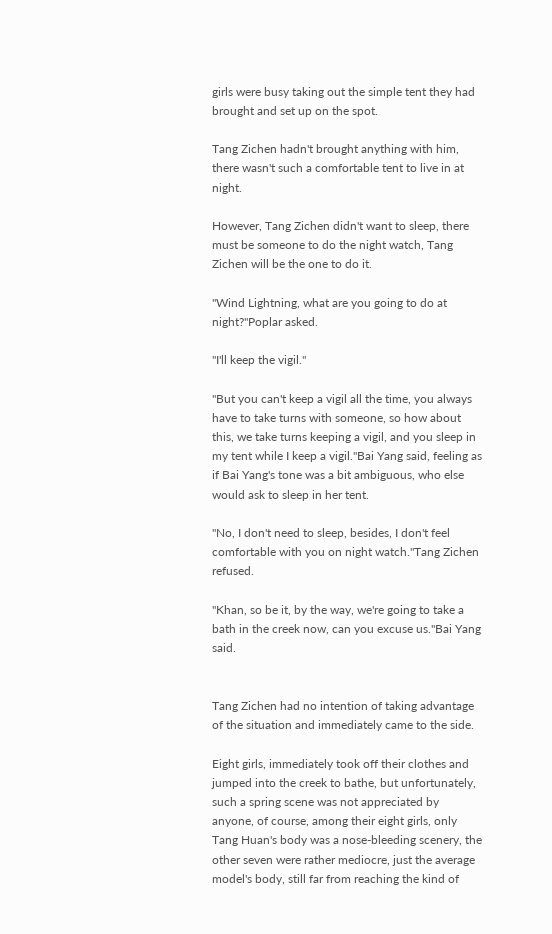girls were busy taking out the simple tent they had brought and set up on the spot.

Tang Zichen hadn't brought anything with him, there wasn't such a comfortable tent to live in at night.

However, Tang Zichen didn't want to sleep, there must be someone to do the night watch, Tang Zichen will be the one to do it.

"Wind Lightning, what are you going to do at night?"Poplar asked.

"I'll keep the vigil."

"But you can't keep a vigil all the time, you always have to take turns with someone, so how about this, we take turns keeping a vigil, and you sleep in my tent while I keep a vigil."Bai Yang said, feeling as if Bai Yang's tone was a bit ambiguous, who else would ask to sleep in her tent.

"No, I don't need to sleep, besides, I don't feel comfortable with you on night watch."Tang Zichen refused.

"Khan, so be it, by the way, we're going to take a bath in the creek now, can you excuse us."Bai Yang said.


Tang Zichen had no intention of taking advantage of the situation and immediately came to the side.

Eight girls, immediately took off their clothes and jumped into the creek to bathe, but unfortunately, such a spring scene was not appreciated by anyone, of course, among their eight girls, only Tang Huan's body was a nose-bleeding scenery, the other seven were rather mediocre, just the average model's body, still far from reaching the kind of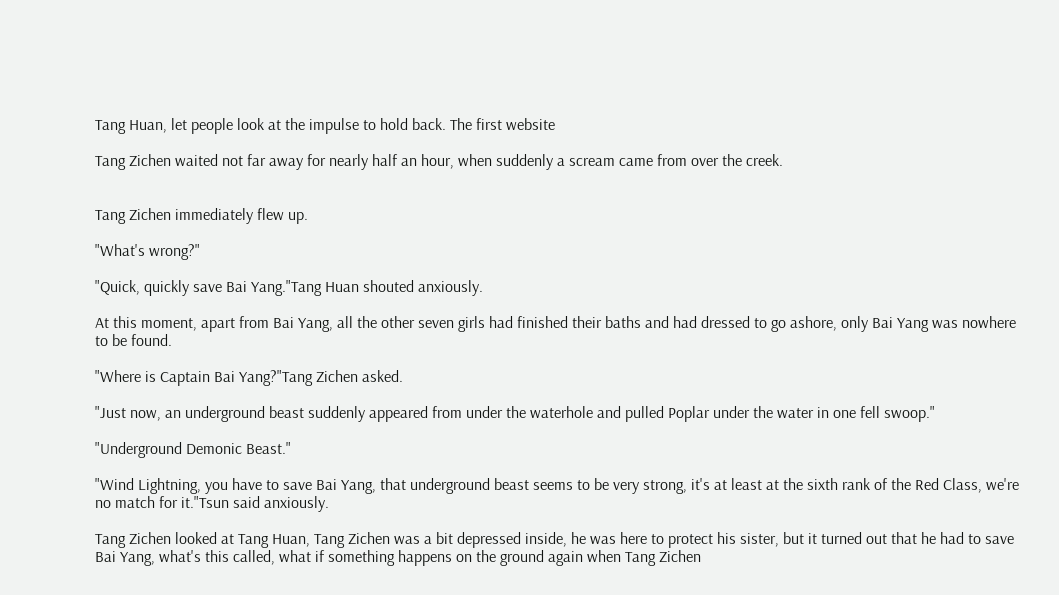Tang Huan, let people look at the impulse to hold back. The first website

Tang Zichen waited not far away for nearly half an hour, when suddenly a scream came from over the creek.


Tang Zichen immediately flew up.

"What's wrong?"

"Quick, quickly save Bai Yang."Tang Huan shouted anxiously.

At this moment, apart from Bai Yang, all the other seven girls had finished their baths and had dressed to go ashore, only Bai Yang was nowhere to be found.

"Where is Captain Bai Yang?"Tang Zichen asked.

"Just now, an underground beast suddenly appeared from under the waterhole and pulled Poplar under the water in one fell swoop."

"Underground Demonic Beast."

"Wind Lightning, you have to save Bai Yang, that underground beast seems to be very strong, it's at least at the sixth rank of the Red Class, we're no match for it."Tsun said anxiously.

Tang Zichen looked at Tang Huan, Tang Zichen was a bit depressed inside, he was here to protect his sister, but it turned out that he had to save Bai Yang, what's this called, what if something happens on the ground again when Tang Zichen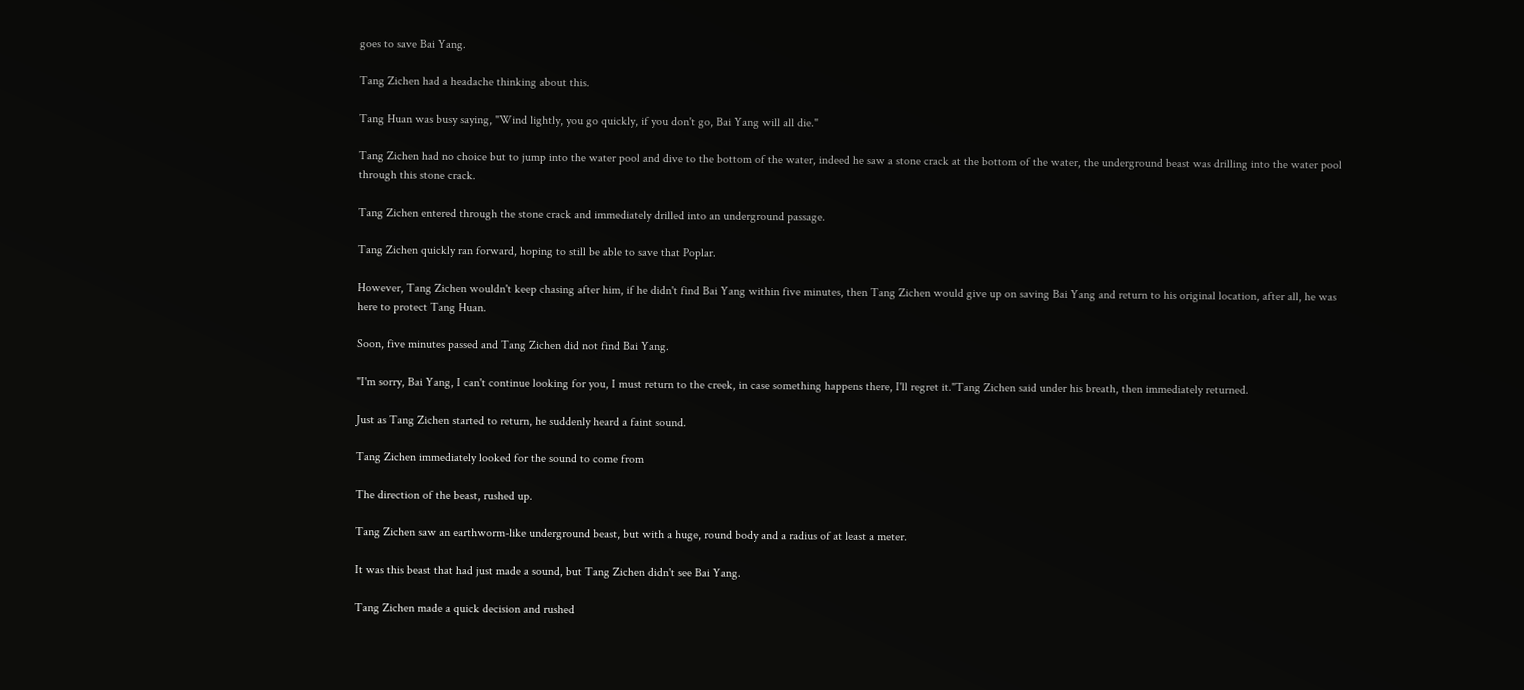goes to save Bai Yang.

Tang Zichen had a headache thinking about this.

Tang Huan was busy saying, "Wind lightly, you go quickly, if you don't go, Bai Yang will all die."

Tang Zichen had no choice but to jump into the water pool and dive to the bottom of the water, indeed he saw a stone crack at the bottom of the water, the underground beast was drilling into the water pool through this stone crack.

Tang Zichen entered through the stone crack and immediately drilled into an underground passage.

Tang Zichen quickly ran forward, hoping to still be able to save that Poplar.

However, Tang Zichen wouldn't keep chasing after him, if he didn't find Bai Yang within five minutes, then Tang Zichen would give up on saving Bai Yang and return to his original location, after all, he was here to protect Tang Huan.

Soon, five minutes passed and Tang Zichen did not find Bai Yang.

"I'm sorry, Bai Yang, I can't continue looking for you, I must return to the creek, in case something happens there, I'll regret it."Tang Zichen said under his breath, then immediately returned.

Just as Tang Zichen started to return, he suddenly heard a faint sound.

Tang Zichen immediately looked for the sound to come from

The direction of the beast, rushed up.

Tang Zichen saw an earthworm-like underground beast, but with a huge, round body and a radius of at least a meter.

It was this beast that had just made a sound, but Tang Zichen didn't see Bai Yang.

Tang Zichen made a quick decision and rushed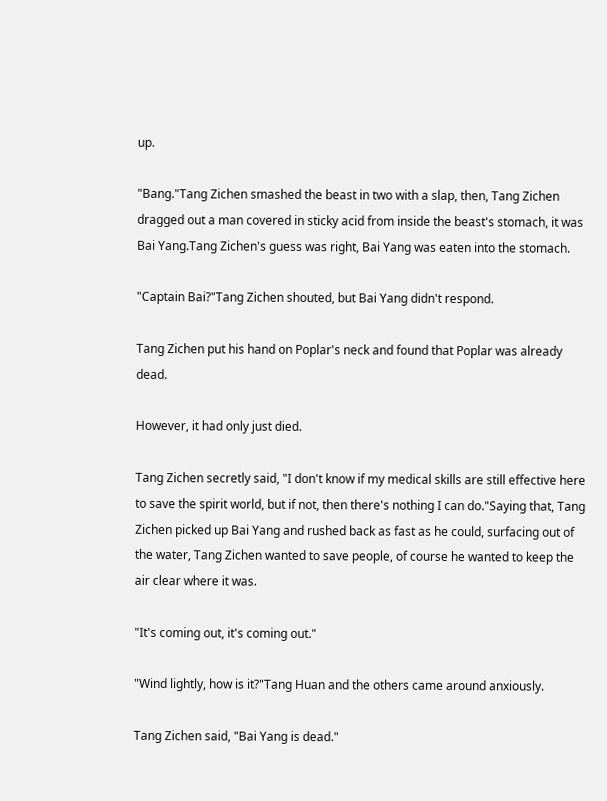up.

"Bang."Tang Zichen smashed the beast in two with a slap, then, Tang Zichen dragged out a man covered in sticky acid from inside the beast's stomach, it was Bai Yang.Tang Zichen's guess was right, Bai Yang was eaten into the stomach.

"Captain Bai?"Tang Zichen shouted, but Bai Yang didn't respond.

Tang Zichen put his hand on Poplar's neck and found that Poplar was already dead.

However, it had only just died.

Tang Zichen secretly said, "I don't know if my medical skills are still effective here to save the spirit world, but if not, then there's nothing I can do."Saying that, Tang Zichen picked up Bai Yang and rushed back as fast as he could, surfacing out of the water, Tang Zichen wanted to save people, of course he wanted to keep the air clear where it was.

"It's coming out, it's coming out."

"Wind lightly, how is it?"Tang Huan and the others came around anxiously.

Tang Zichen said, "Bai Yang is dead."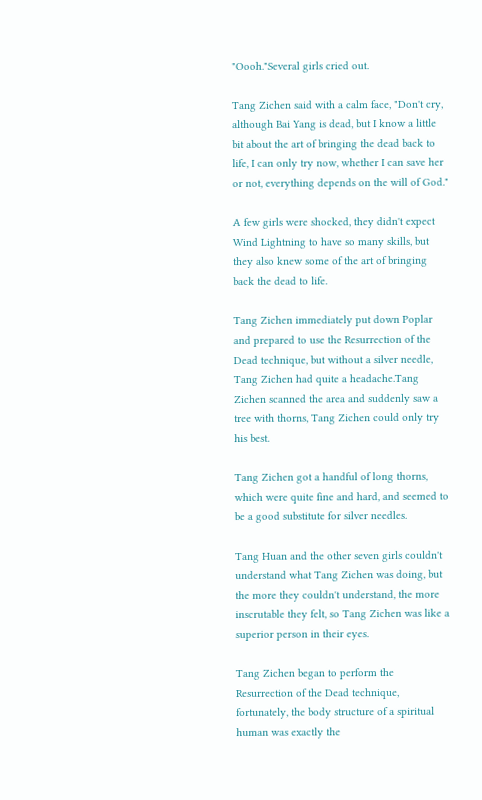"Oooh."Several girls cried out.

Tang Zichen said with a calm face, "Don't cry, although Bai Yang is dead, but I know a little bit about the art of bringing the dead back to life, I can only try now, whether I can save her or not, everything depends on the will of God."

A few girls were shocked, they didn't expect Wind Lightning to have so many skills, but they also knew some of the art of bringing back the dead to life.

Tang Zichen immediately put down Poplar and prepared to use the Resurrection of the Dead technique, but without a silver needle, Tang Zichen had quite a headache.Tang Zichen scanned the area and suddenly saw a tree with thorns, Tang Zichen could only try his best.

Tang Zichen got a handful of long thorns, which were quite fine and hard, and seemed to be a good substitute for silver needles.

Tang Huan and the other seven girls couldn't understand what Tang Zichen was doing, but the more they couldn't understand, the more inscrutable they felt, so Tang Zichen was like a superior person in their eyes.

Tang Zichen began to perform the Resurrection of the Dead technique, fortunately, the body structure of a spiritual human was exactly the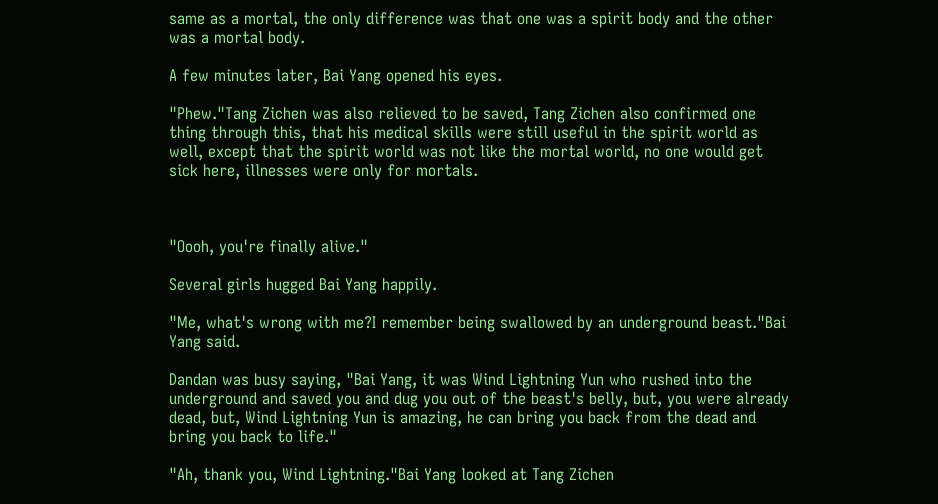same as a mortal, the only difference was that one was a spirit body and the other was a mortal body.

A few minutes later, Bai Yang opened his eyes.

"Phew."Tang Zichen was also relieved to be saved, Tang Zichen also confirmed one thing through this, that his medical skills were still useful in the spirit world as well, except that the spirit world was not like the mortal world, no one would get sick here, illnesses were only for mortals.



"Oooh, you're finally alive."

Several girls hugged Bai Yang happily.

"Me, what's wrong with me?I remember being swallowed by an underground beast."Bai Yang said.

Dandan was busy saying, "Bai Yang, it was Wind Lightning Yun who rushed into the underground and saved you and dug you out of the beast's belly, but, you were already dead, but, Wind Lightning Yun is amazing, he can bring you back from the dead and bring you back to life."

"Ah, thank you, Wind Lightning."Bai Yang looked at Tang Zichen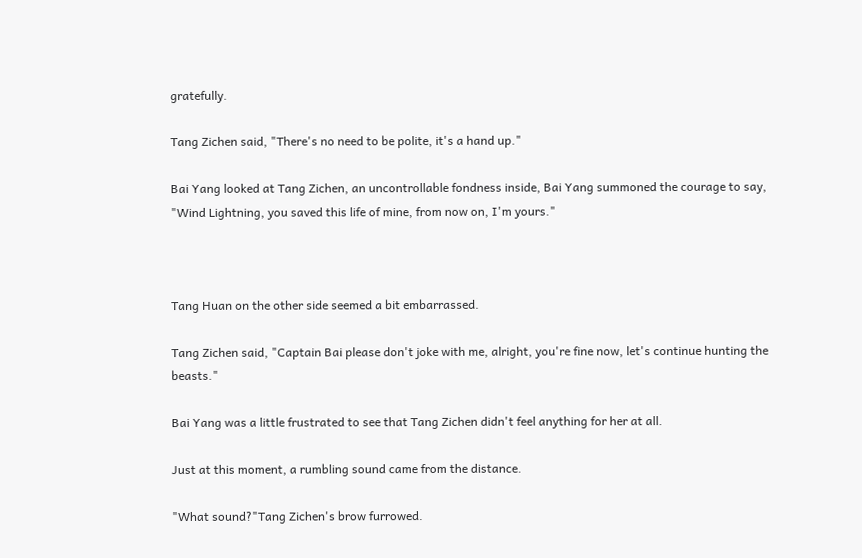gratefully.

Tang Zichen said, "There's no need to be polite, it's a hand up."

Bai Yang looked at Tang Zichen, an uncontrollable fondness inside, Bai Yang summoned the courage to say, "Wind Lightning, you saved this life of mine, from now on, I'm yours."



Tang Huan on the other side seemed a bit embarrassed.

Tang Zichen said, "Captain Bai please don't joke with me, alright, you're fine now, let's continue hunting the beasts."

Bai Yang was a little frustrated to see that Tang Zichen didn't feel anything for her at all.

Just at this moment, a rumbling sound came from the distance.

"What sound?"Tang Zichen's brow furrowed.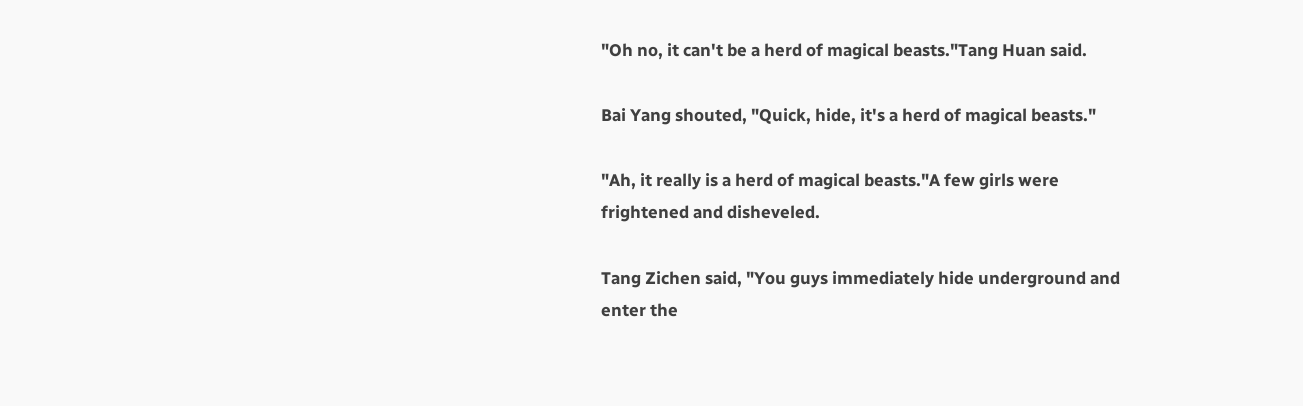"Oh no, it can't be a herd of magical beasts."Tang Huan said.

Bai Yang shouted, "Quick, hide, it's a herd of magical beasts."

"Ah, it really is a herd of magical beasts."A few girls were frightened and disheveled.

Tang Zichen said, "You guys immediately hide underground and enter the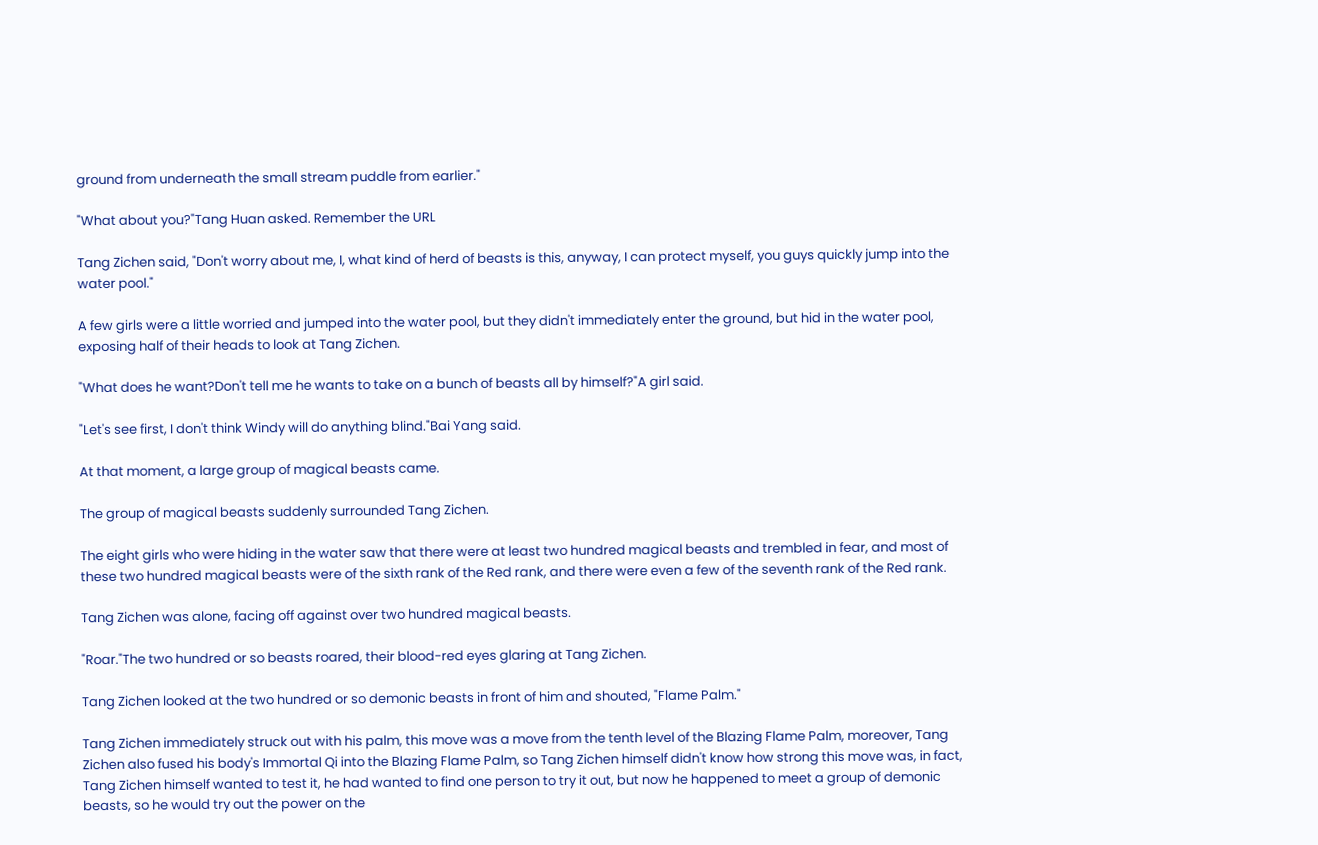ground from underneath the small stream puddle from earlier."

"What about you?"Tang Huan asked. Remember the URL

Tang Zichen said, "Don't worry about me, I, what kind of herd of beasts is this, anyway, I can protect myself, you guys quickly jump into the water pool."

A few girls were a little worried and jumped into the water pool, but they didn't immediately enter the ground, but hid in the water pool, exposing half of their heads to look at Tang Zichen.

"What does he want?Don't tell me he wants to take on a bunch of beasts all by himself?"A girl said.

"Let's see first, I don't think Windy will do anything blind."Bai Yang said.

At that moment, a large group of magical beasts came.

The group of magical beasts suddenly surrounded Tang Zichen.

The eight girls who were hiding in the water saw that there were at least two hundred magical beasts and trembled in fear, and most of these two hundred magical beasts were of the sixth rank of the Red rank, and there were even a few of the seventh rank of the Red rank.

Tang Zichen was alone, facing off against over two hundred magical beasts.

"Roar."The two hundred or so beasts roared, their blood-red eyes glaring at Tang Zichen.

Tang Zichen looked at the two hundred or so demonic beasts in front of him and shouted, "Flame Palm."

Tang Zichen immediately struck out with his palm, this move was a move from the tenth level of the Blazing Flame Palm, moreover, Tang Zichen also fused his body's Immortal Qi into the Blazing Flame Palm, so Tang Zichen himself didn't know how strong this move was, in fact, Tang Zichen himself wanted to test it, he had wanted to find one person to try it out, but now he happened to meet a group of demonic beasts, so he would try out the power on the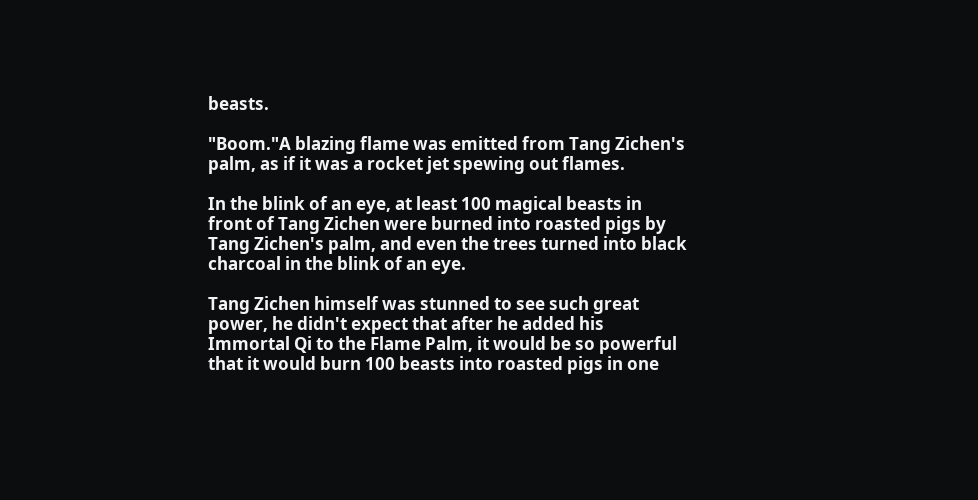beasts.

"Boom."A blazing flame was emitted from Tang Zichen's palm, as if it was a rocket jet spewing out flames.

In the blink of an eye, at least 100 magical beasts in front of Tang Zichen were burned into roasted pigs by Tang Zichen's palm, and even the trees turned into black charcoal in the blink of an eye.

Tang Zichen himself was stunned to see such great power, he didn't expect that after he added his Immortal Qi to the Flame Palm, it would be so powerful that it would burn 100 beasts into roasted pigs in one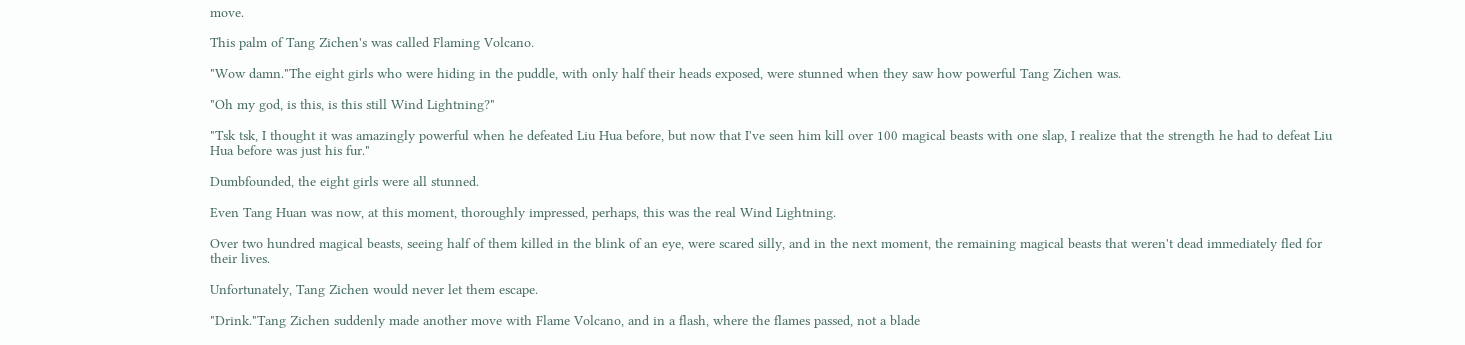move.

This palm of Tang Zichen's was called Flaming Volcano.

"Wow damn."The eight girls who were hiding in the puddle, with only half their heads exposed, were stunned when they saw how powerful Tang Zichen was.

"Oh my god, is this, is this still Wind Lightning?"

"Tsk tsk, I thought it was amazingly powerful when he defeated Liu Hua before, but now that I've seen him kill over 100 magical beasts with one slap, I realize that the strength he had to defeat Liu Hua before was just his fur."

Dumbfounded, the eight girls were all stunned.

Even Tang Huan was now, at this moment, thoroughly impressed, perhaps, this was the real Wind Lightning.

Over two hundred magical beasts, seeing half of them killed in the blink of an eye, were scared silly, and in the next moment, the remaining magical beasts that weren't dead immediately fled for their lives.

Unfortunately, Tang Zichen would never let them escape.

"Drink."Tang Zichen suddenly made another move with Flame Volcano, and in a flash, where the flames passed, not a blade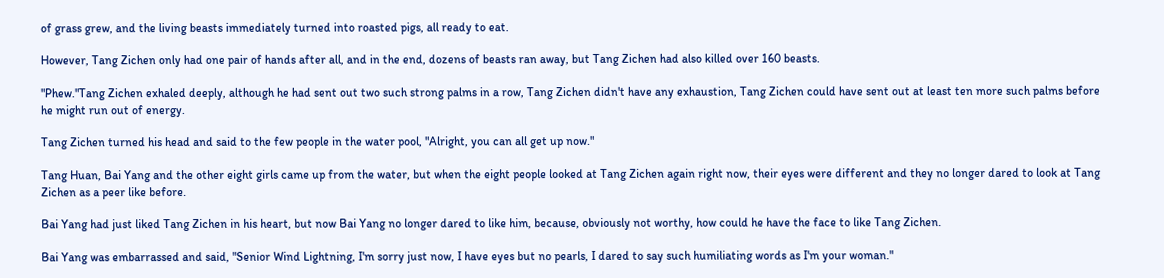of grass grew, and the living beasts immediately turned into roasted pigs, all ready to eat.

However, Tang Zichen only had one pair of hands after all, and in the end, dozens of beasts ran away, but Tang Zichen had also killed over 160 beasts.

"Phew."Tang Zichen exhaled deeply, although he had sent out two such strong palms in a row, Tang Zichen didn't have any exhaustion, Tang Zichen could have sent out at least ten more such palms before he might run out of energy.

Tang Zichen turned his head and said to the few people in the water pool, "Alright, you can all get up now."

Tang Huan, Bai Yang and the other eight girls came up from the water, but when the eight people looked at Tang Zichen again right now, their eyes were different and they no longer dared to look at Tang Zichen as a peer like before.

Bai Yang had just liked Tang Zichen in his heart, but now Bai Yang no longer dared to like him, because, obviously not worthy, how could he have the face to like Tang Zichen.

Bai Yang was embarrassed and said, "Senior Wind Lightning, I'm sorry just now, I have eyes but no pearls, I dared to say such humiliating words as I'm your woman."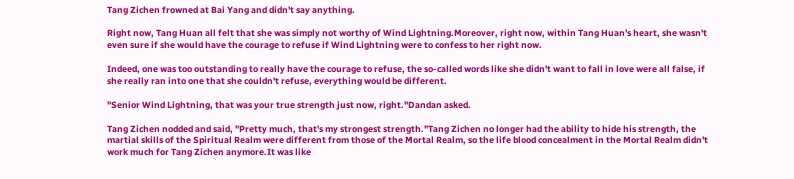Tang Zichen frowned at Bai Yang and didn't say anything.

Right now, Tang Huan all felt that she was simply not worthy of Wind Lightning.Moreover, right now, within Tang Huan's heart, she wasn't even sure if she would have the courage to refuse if Wind Lightning were to confess to her right now.

Indeed, one was too outstanding to really have the courage to refuse, the so-called words like she didn't want to fall in love were all false, if she really ran into one that she couldn't refuse, everything would be different.

"Senior Wind Lightning, that was your true strength just now, right."Dandan asked.

Tang Zichen nodded and said, "Pretty much, that's my strongest strength."Tang Zichen no longer had the ability to hide his strength, the martial skills of the Spiritual Realm were different from those of the Mortal Realm, so the life blood concealment in the Mortal Realm didn't work much for Tang Zichen anymore.It was like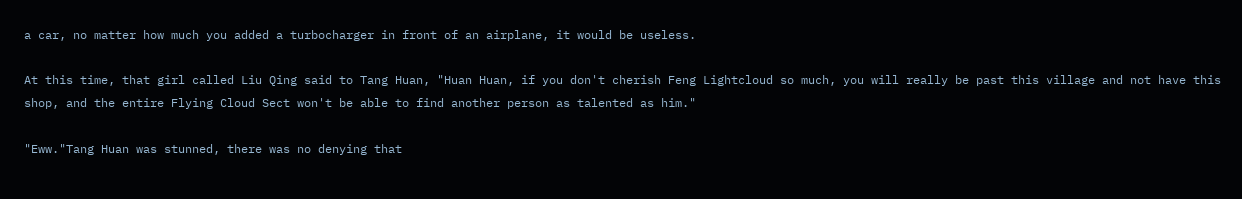a car, no matter how much you added a turbocharger in front of an airplane, it would be useless.

At this time, that girl called Liu Qing said to Tang Huan, "Huan Huan, if you don't cherish Feng Lightcloud so much, you will really be past this village and not have this shop, and the entire Flying Cloud Sect won't be able to find another person as talented as him."

"Eww."Tang Huan was stunned, there was no denying that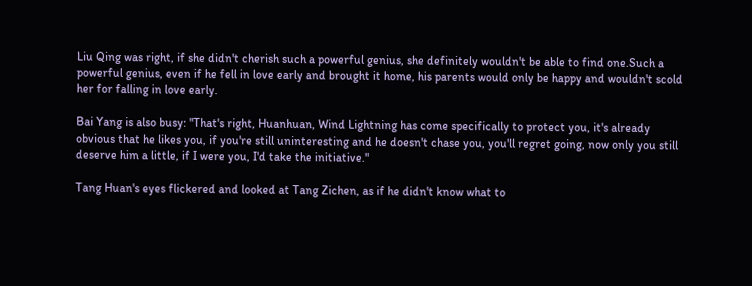Liu Qing was right, if she didn't cherish such a powerful genius, she definitely wouldn't be able to find one.Such a powerful genius, even if he fell in love early and brought it home, his parents would only be happy and wouldn't scold her for falling in love early.

Bai Yang is also busy: "That's right, Huanhuan, Wind Lightning has come specifically to protect you, it's already obvious that he likes you, if you're still uninteresting and he doesn't chase you, you'll regret going, now only you still deserve him a little, if I were you, I'd take the initiative."

Tang Huan's eyes flickered and looked at Tang Zichen, as if he didn't know what to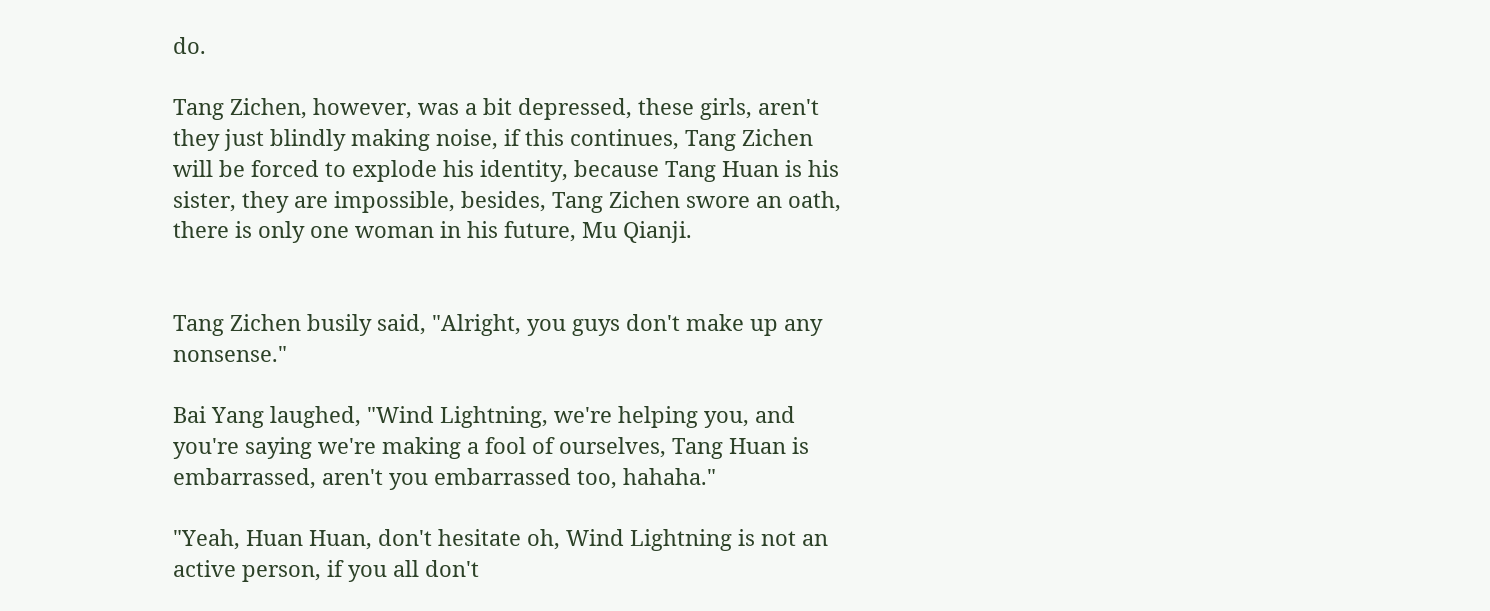do.

Tang Zichen, however, was a bit depressed, these girls, aren't they just blindly making noise, if this continues, Tang Zichen will be forced to explode his identity, because Tang Huan is his sister, they are impossible, besides, Tang Zichen swore an oath, there is only one woman in his future, Mu Qianji.


Tang Zichen busily said, "Alright, you guys don't make up any nonsense."

Bai Yang laughed, "Wind Lightning, we're helping you, and you're saying we're making a fool of ourselves, Tang Huan is embarrassed, aren't you embarrassed too, hahaha."

"Yeah, Huan Huan, don't hesitate oh, Wind Lightning is not an active person, if you all don't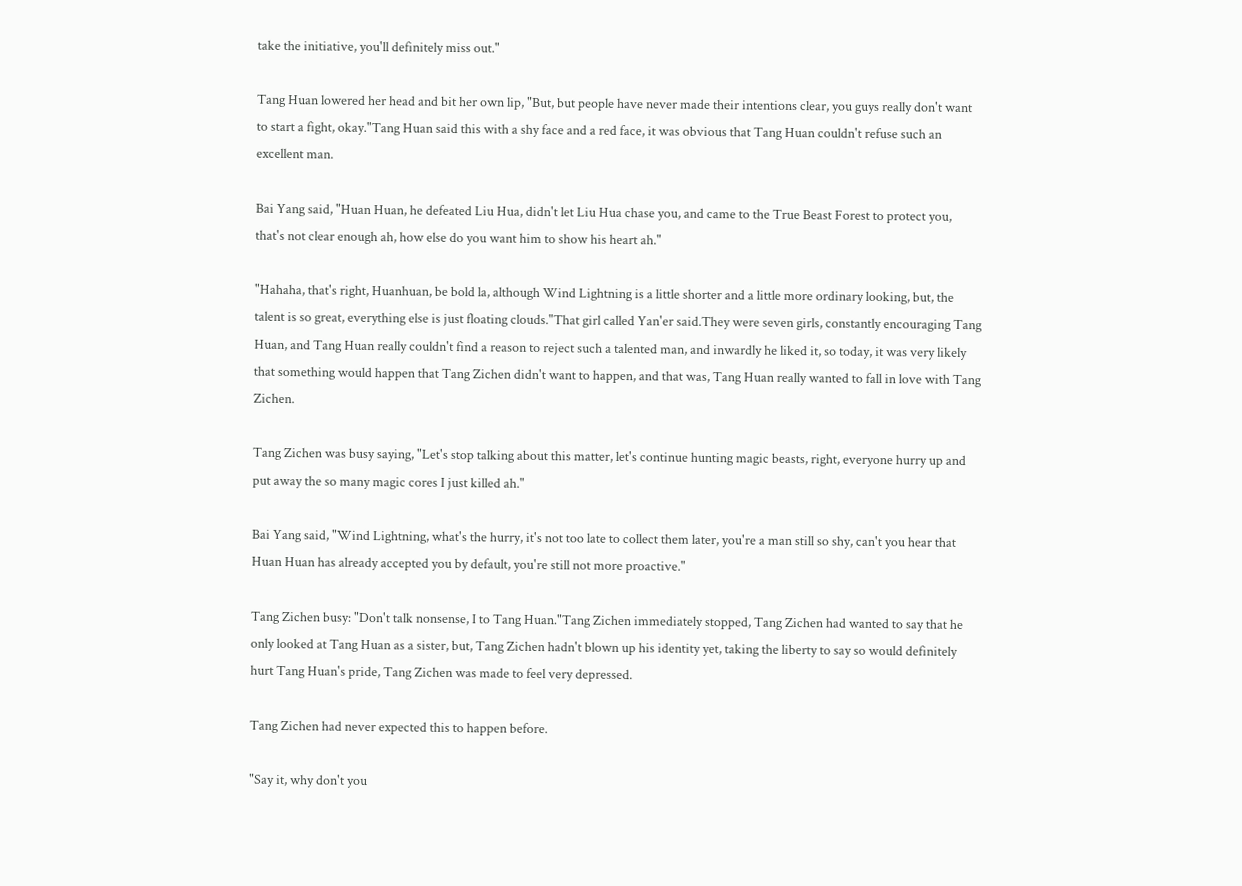take the initiative, you'll definitely miss out."

Tang Huan lowered her head and bit her own lip, "But, but people have never made their intentions clear, you guys really don't want to start a fight, okay."Tang Huan said this with a shy face and a red face, it was obvious that Tang Huan couldn't refuse such an excellent man.

Bai Yang said, "Huan Huan, he defeated Liu Hua, didn't let Liu Hua chase you, and came to the True Beast Forest to protect you, that's not clear enough ah, how else do you want him to show his heart ah."

"Hahaha, that's right, Huanhuan, be bold la, although Wind Lightning is a little shorter and a little more ordinary looking, but, the talent is so great, everything else is just floating clouds."That girl called Yan'er said.They were seven girls, constantly encouraging Tang Huan, and Tang Huan really couldn't find a reason to reject such a talented man, and inwardly he liked it, so today, it was very likely that something would happen that Tang Zichen didn't want to happen, and that was, Tang Huan really wanted to fall in love with Tang Zichen.

Tang Zichen was busy saying, "Let's stop talking about this matter, let's continue hunting magic beasts, right, everyone hurry up and put away the so many magic cores I just killed ah."

Bai Yang said, "Wind Lightning, what's the hurry, it's not too late to collect them later, you're a man still so shy, can't you hear that Huan Huan has already accepted you by default, you're still not more proactive."

Tang Zichen busy: "Don't talk nonsense, I to Tang Huan."Tang Zichen immediately stopped, Tang Zichen had wanted to say that he only looked at Tang Huan as a sister, but, Tang Zichen hadn't blown up his identity yet, taking the liberty to say so would definitely hurt Tang Huan's pride, Tang Zichen was made to feel very depressed.

Tang Zichen had never expected this to happen before.

"Say it, why don't you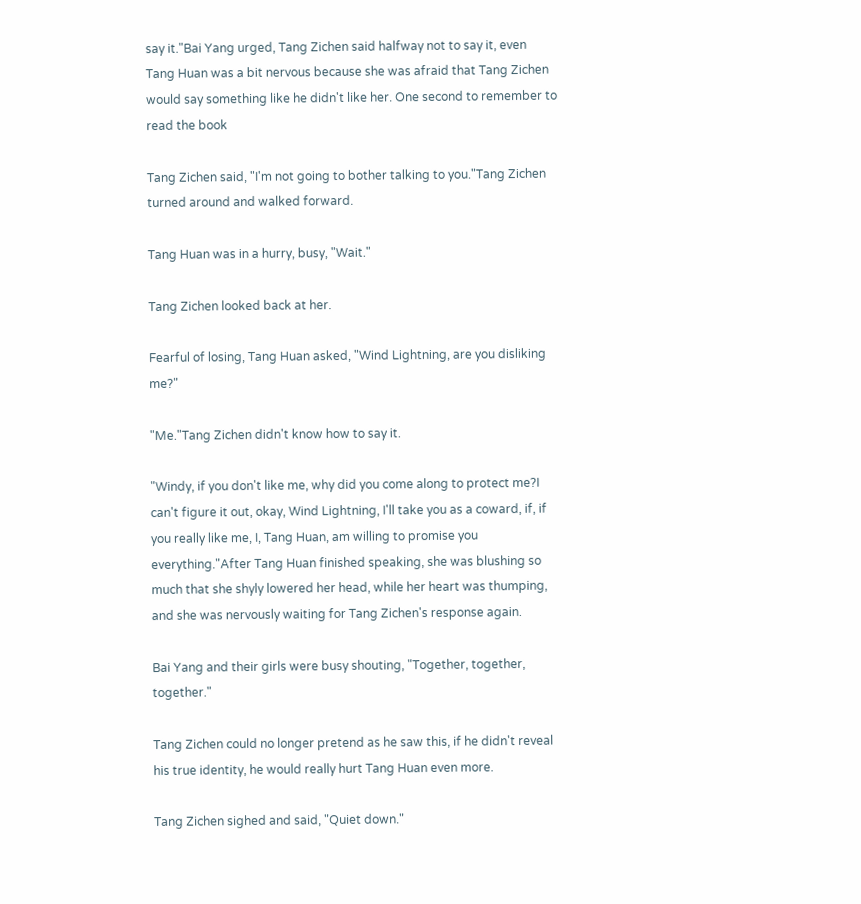say it."Bai Yang urged, Tang Zichen said halfway not to say it, even Tang Huan was a bit nervous because she was afraid that Tang Zichen would say something like he didn't like her. One second to remember to read the book

Tang Zichen said, "I'm not going to bother talking to you."Tang Zichen turned around and walked forward.

Tang Huan was in a hurry, busy, "Wait."

Tang Zichen looked back at her.

Fearful of losing, Tang Huan asked, "Wind Lightning, are you disliking me?"

"Me."Tang Zichen didn't know how to say it.

"Windy, if you don't like me, why did you come along to protect me?I can't figure it out, okay, Wind Lightning, I'll take you as a coward, if, if you really like me, I, Tang Huan, am willing to promise you everything."After Tang Huan finished speaking, she was blushing so much that she shyly lowered her head, while her heart was thumping, and she was nervously waiting for Tang Zichen's response again.

Bai Yang and their girls were busy shouting, "Together, together, together."

Tang Zichen could no longer pretend as he saw this, if he didn't reveal his true identity, he would really hurt Tang Huan even more.

Tang Zichen sighed and said, "Quiet down."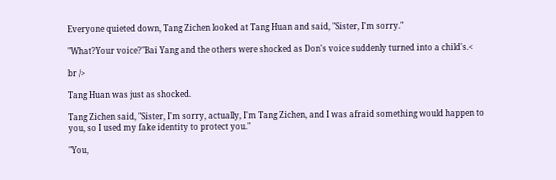Everyone quieted down, Tang Zichen looked at Tang Huan and said, "Sister, I'm sorry."

"What?Your voice?"Bai Yang and the others were shocked as Don's voice suddenly turned into a child's.<

br />

Tang Huan was just as shocked.

Tang Zichen said, "Sister, I'm sorry, actually, I'm Tang Zichen, and I was afraid something would happen to you, so I used my fake identity to protect you."

"You,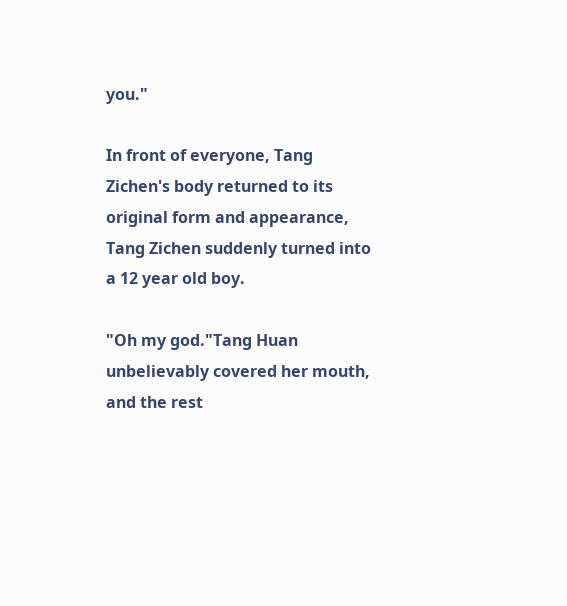you."

In front of everyone, Tang Zichen's body returned to its original form and appearance, Tang Zichen suddenly turned into a 12 year old boy.

"Oh my god."Tang Huan unbelievably covered her mouth, and the rest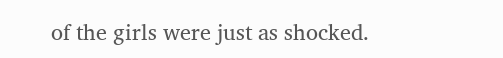of the girls were just as shocked.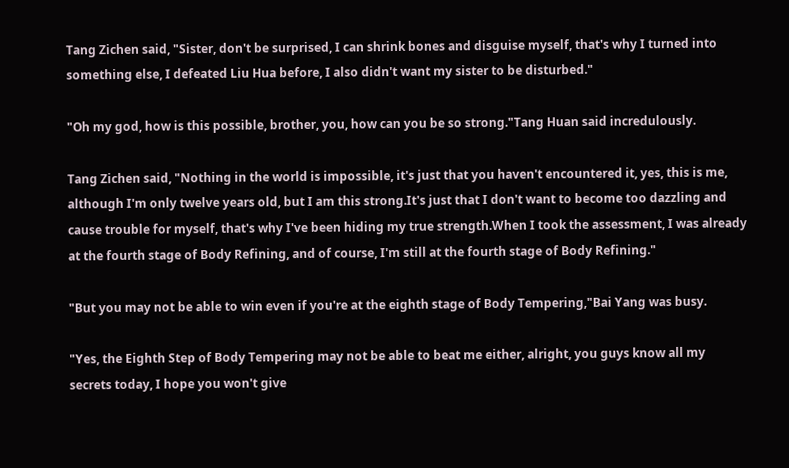Tang Zichen said, "Sister, don't be surprised, I can shrink bones and disguise myself, that's why I turned into something else, I defeated Liu Hua before, I also didn't want my sister to be disturbed."

"Oh my god, how is this possible, brother, you, how can you be so strong."Tang Huan said incredulously.

Tang Zichen said, "Nothing in the world is impossible, it's just that you haven't encountered it, yes, this is me, although I'm only twelve years old, but I am this strong.It's just that I don't want to become too dazzling and cause trouble for myself, that's why I've been hiding my true strength.When I took the assessment, I was already at the fourth stage of Body Refining, and of course, I'm still at the fourth stage of Body Refining."

"But you may not be able to win even if you're at the eighth stage of Body Tempering,"Bai Yang was busy.

"Yes, the Eighth Step of Body Tempering may not be able to beat me either, alright, you guys know all my secrets today, I hope you won't give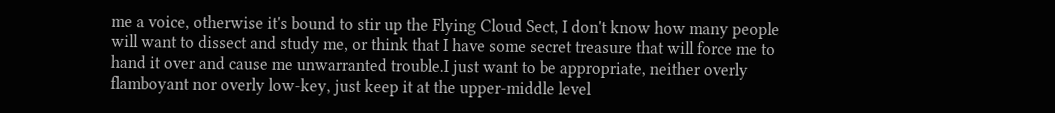me a voice, otherwise it's bound to stir up the Flying Cloud Sect, I don't know how many people will want to dissect and study me, or think that I have some secret treasure that will force me to hand it over and cause me unwarranted trouble.I just want to be appropriate, neither overly flamboyant nor overly low-key, just keep it at the upper-middle level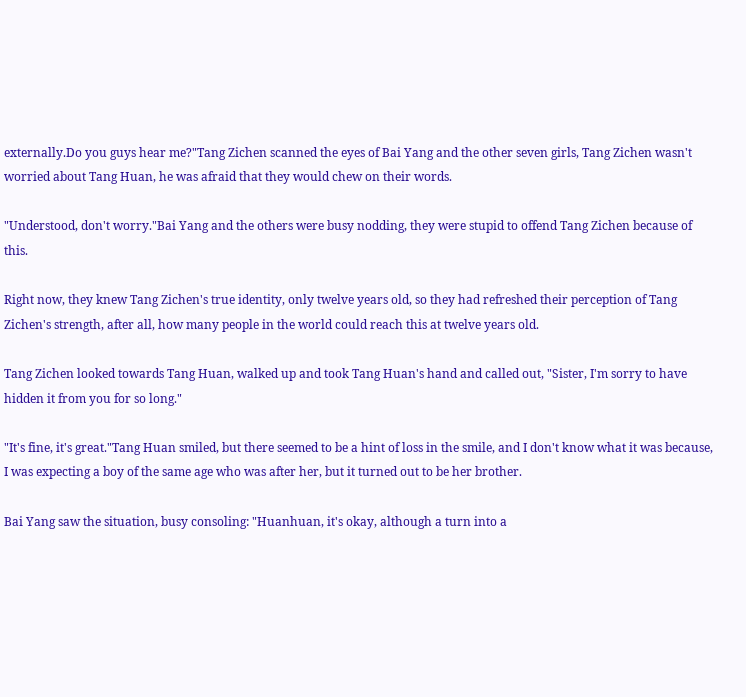externally.Do you guys hear me?"Tang Zichen scanned the eyes of Bai Yang and the other seven girls, Tang Zichen wasn't worried about Tang Huan, he was afraid that they would chew on their words.

"Understood, don't worry."Bai Yang and the others were busy nodding, they were stupid to offend Tang Zichen because of this.

Right now, they knew Tang Zichen's true identity, only twelve years old, so they had refreshed their perception of Tang Zichen's strength, after all, how many people in the world could reach this at twelve years old.

Tang Zichen looked towards Tang Huan, walked up and took Tang Huan's hand and called out, "Sister, I'm sorry to have hidden it from you for so long."

"It's fine, it's great."Tang Huan smiled, but there seemed to be a hint of loss in the smile, and I don't know what it was because, I was expecting a boy of the same age who was after her, but it turned out to be her brother.

Bai Yang saw the situation, busy consoling: "Huanhuan, it's okay, although a turn into a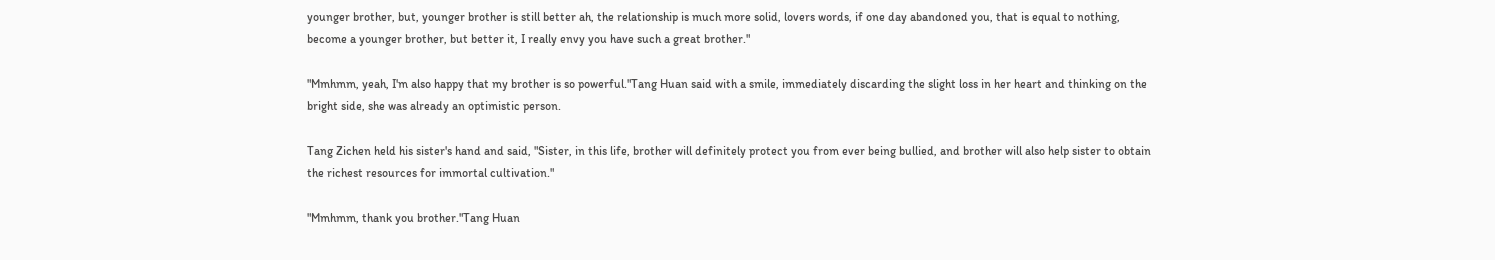younger brother, but, younger brother is still better ah, the relationship is much more solid, lovers words, if one day abandoned you, that is equal to nothing, become a younger brother, but better it, I really envy you have such a great brother."

"Mmhmm, yeah, I'm also happy that my brother is so powerful."Tang Huan said with a smile, immediately discarding the slight loss in her heart and thinking on the bright side, she was already an optimistic person.

Tang Zichen held his sister's hand and said, "Sister, in this life, brother will definitely protect you from ever being bullied, and brother will also help sister to obtain the richest resources for immortal cultivation."

"Mmhmm, thank you brother."Tang Huan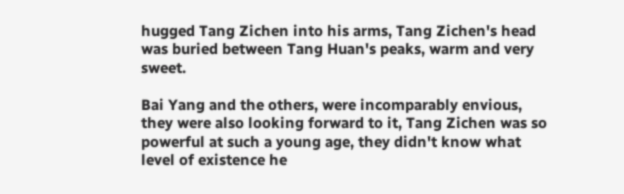hugged Tang Zichen into his arms, Tang Zichen's head was buried between Tang Huan's peaks, warm and very sweet.

Bai Yang and the others, were incomparably envious, they were also looking forward to it, Tang Zichen was so powerful at such a young age, they didn't know what level of existence he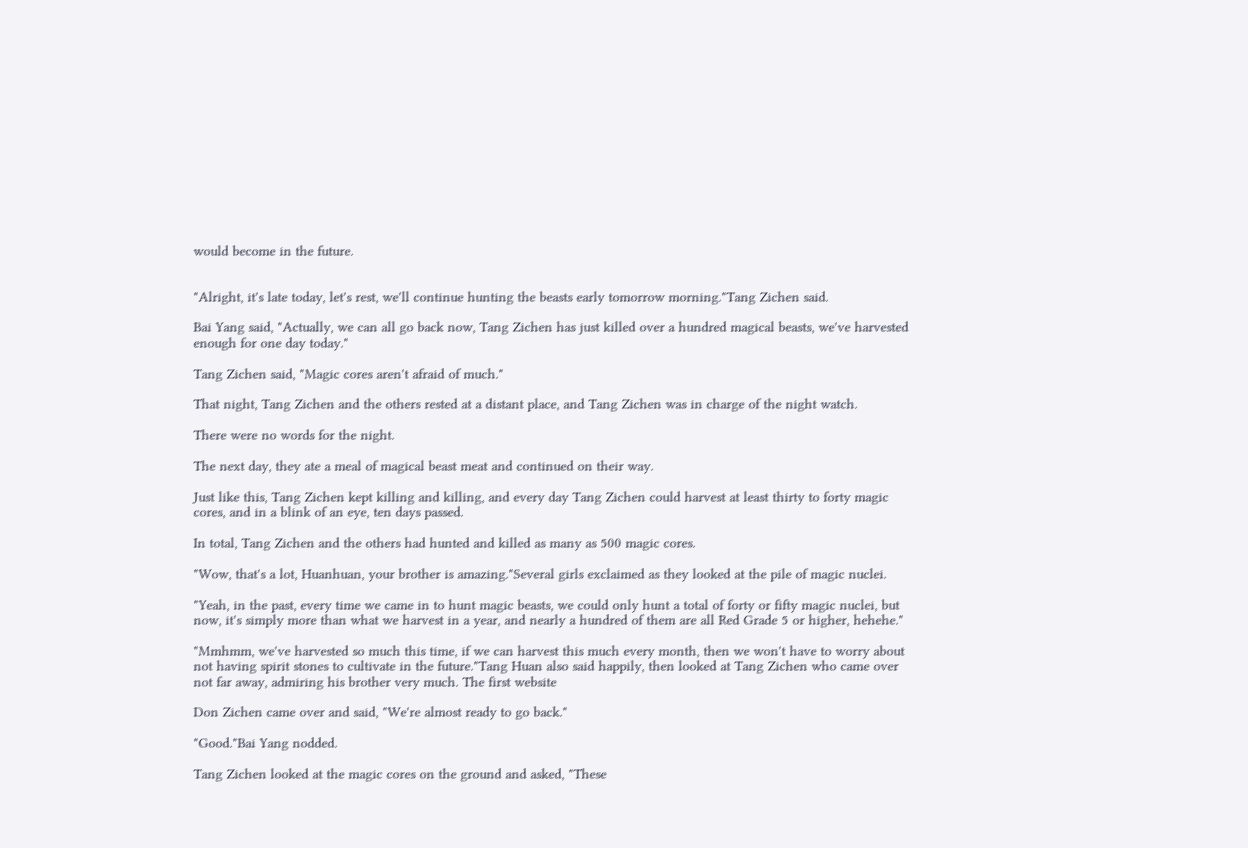would become in the future.


"Alright, it's late today, let's rest, we'll continue hunting the beasts early tomorrow morning."Tang Zichen said.

Bai Yang said, "Actually, we can all go back now, Tang Zichen has just killed over a hundred magical beasts, we've harvested enough for one day today."

Tang Zichen said, "Magic cores aren't afraid of much."

That night, Tang Zichen and the others rested at a distant place, and Tang Zichen was in charge of the night watch.

There were no words for the night.

The next day, they ate a meal of magical beast meat and continued on their way.

Just like this, Tang Zichen kept killing and killing, and every day Tang Zichen could harvest at least thirty to forty magic cores, and in a blink of an eye, ten days passed.

In total, Tang Zichen and the others had hunted and killed as many as 500 magic cores.

"Wow, that's a lot, Huanhuan, your brother is amazing."Several girls exclaimed as they looked at the pile of magic nuclei.

"Yeah, in the past, every time we came in to hunt magic beasts, we could only hunt a total of forty or fifty magic nuclei, but now, it's simply more than what we harvest in a year, and nearly a hundred of them are all Red Grade 5 or higher, hehehe."

"Mmhmm, we've harvested so much this time, if we can harvest this much every month, then we won't have to worry about not having spirit stones to cultivate in the future."Tang Huan also said happily, then looked at Tang Zichen who came over not far away, admiring his brother very much. The first website

Don Zichen came over and said, "We're almost ready to go back."

"Good."Bai Yang nodded.

Tang Zichen looked at the magic cores on the ground and asked, "These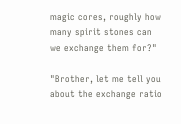magic cores, roughly how many spirit stones can we exchange them for?"

"Brother, let me tell you about the exchange ratio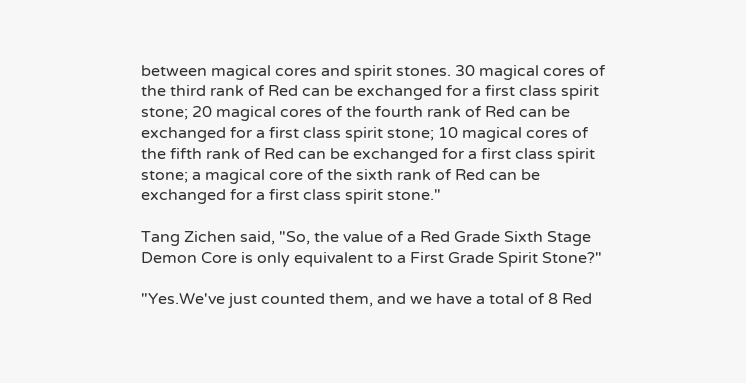between magical cores and spirit stones. 30 magical cores of the third rank of Red can be exchanged for a first class spirit stone; 20 magical cores of the fourth rank of Red can be exchanged for a first class spirit stone; 10 magical cores of the fifth rank of Red can be exchanged for a first class spirit stone; a magical core of the sixth rank of Red can be exchanged for a first class spirit stone."

Tang Zichen said, "So, the value of a Red Grade Sixth Stage Demon Core is only equivalent to a First Grade Spirit Stone?"

"Yes.We've just counted them, and we have a total of 8 Red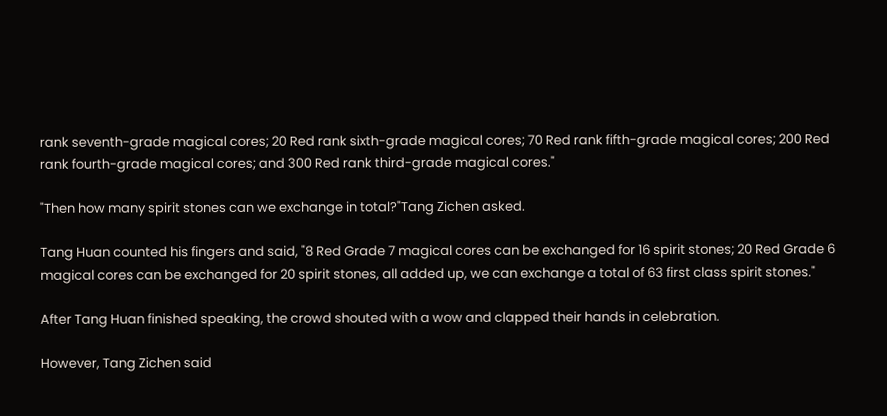rank seventh-grade magical cores; 20 Red rank sixth-grade magical cores; 70 Red rank fifth-grade magical cores; 200 Red rank fourth-grade magical cores; and 300 Red rank third-grade magical cores."

"Then how many spirit stones can we exchange in total?"Tang Zichen asked.

Tang Huan counted his fingers and said, "8 Red Grade 7 magical cores can be exchanged for 16 spirit stones; 20 Red Grade 6 magical cores can be exchanged for 20 spirit stones, all added up, we can exchange a total of 63 first class spirit stones."

After Tang Huan finished speaking, the crowd shouted with a wow and clapped their hands in celebration.

However, Tang Zichen said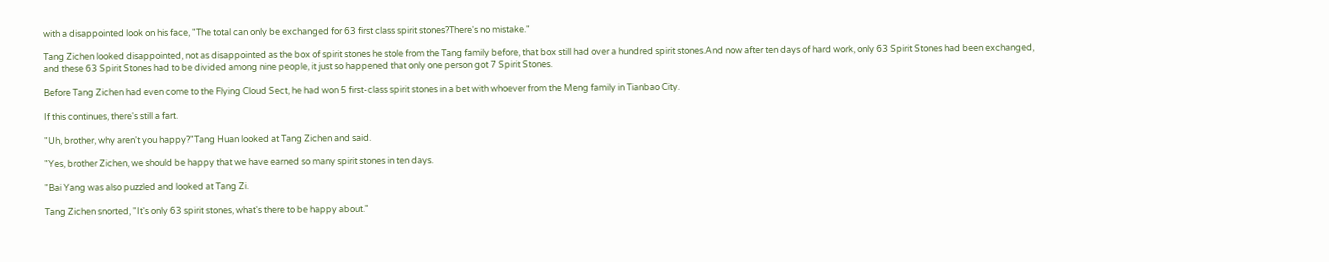with a disappointed look on his face, "The total can only be exchanged for 63 first class spirit stones?There's no mistake."

Tang Zichen looked disappointed, not as disappointed as the box of spirit stones he stole from the Tang family before, that box still had over a hundred spirit stones.And now after ten days of hard work, only 63 Spirit Stones had been exchanged, and these 63 Spirit Stones had to be divided among nine people, it just so happened that only one person got 7 Spirit Stones.

Before Tang Zichen had even come to the Flying Cloud Sect, he had won 5 first-class spirit stones in a bet with whoever from the Meng family in Tianbao City.

If this continues, there's still a fart.

"Uh, brother, why aren't you happy?"Tang Huan looked at Tang Zichen and said.

"Yes, brother Zichen, we should be happy that we have earned so many spirit stones in ten days.

"Bai Yang was also puzzled and looked at Tang Zi.

Tang Zichen snorted, "It's only 63 spirit stones, what's there to be happy about."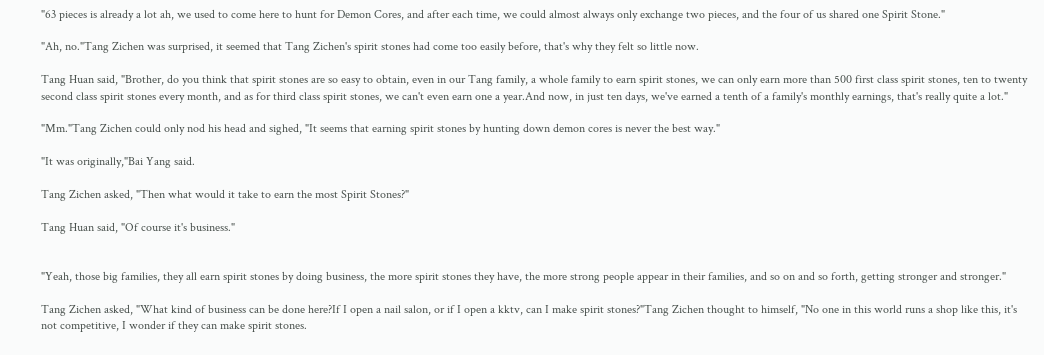"63 pieces is already a lot ah, we used to come here to hunt for Demon Cores, and after each time, we could almost always only exchange two pieces, and the four of us shared one Spirit Stone."

"Ah, no."Tang Zichen was surprised, it seemed that Tang Zichen's spirit stones had come too easily before, that's why they felt so little now.

Tang Huan said, "Brother, do you think that spirit stones are so easy to obtain, even in our Tang family, a whole family to earn spirit stones, we can only earn more than 500 first class spirit stones, ten to twenty second class spirit stones every month, and as for third class spirit stones, we can't even earn one a year.And now, in just ten days, we've earned a tenth of a family's monthly earnings, that's really quite a lot."

"Mm."Tang Zichen could only nod his head and sighed, "It seems that earning spirit stones by hunting down demon cores is never the best way."

"It was originally,"Bai Yang said.

Tang Zichen asked, "Then what would it take to earn the most Spirit Stones?"

Tang Huan said, "Of course it's business."


"Yeah, those big families, they all earn spirit stones by doing business, the more spirit stones they have, the more strong people appear in their families, and so on and so forth, getting stronger and stronger."

Tang Zichen asked, "What kind of business can be done here?If I open a nail salon, or if I open a kktv, can I make spirit stones?"Tang Zichen thought to himself, "No one in this world runs a shop like this, it's not competitive, I wonder if they can make spirit stones.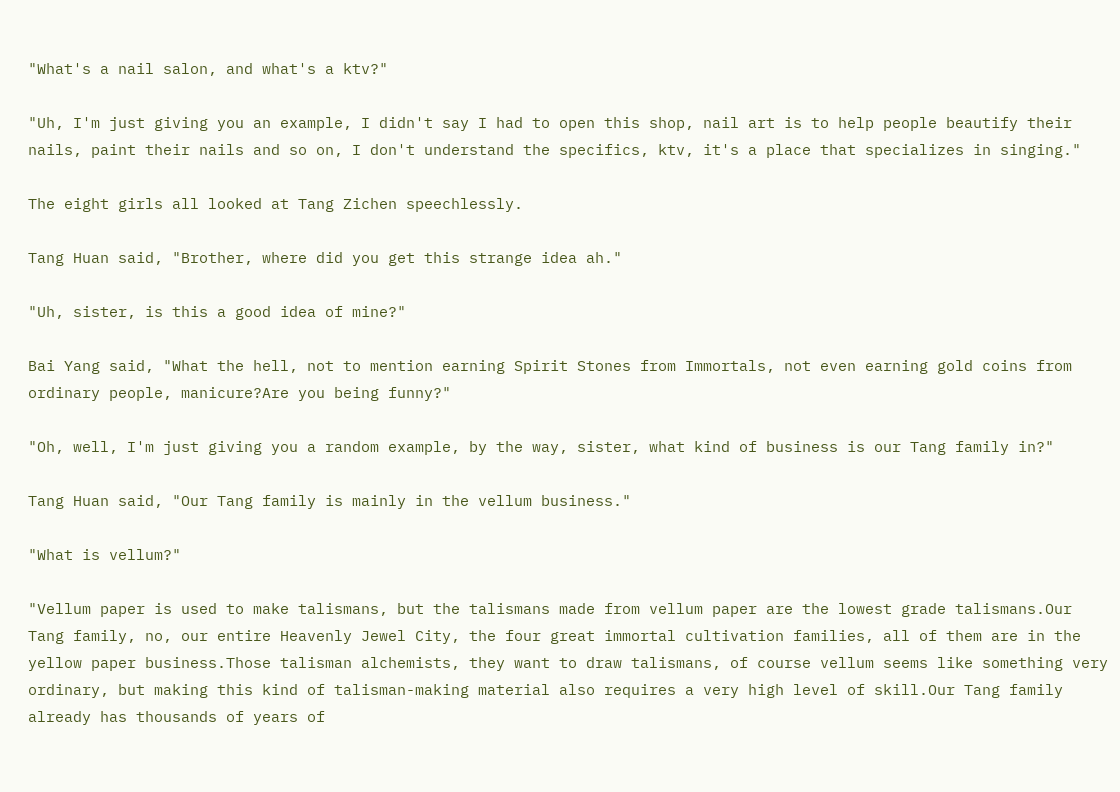"What's a nail salon, and what's a ktv?"

"Uh, I'm just giving you an example, I didn't say I had to open this shop, nail art is to help people beautify their nails, paint their nails and so on, I don't understand the specifics, ktv, it's a place that specializes in singing."

The eight girls all looked at Tang Zichen speechlessly.

Tang Huan said, "Brother, where did you get this strange idea ah."

"Uh, sister, is this a good idea of mine?"

Bai Yang said, "What the hell, not to mention earning Spirit Stones from Immortals, not even earning gold coins from ordinary people, manicure?Are you being funny?"

"Oh, well, I'm just giving you a random example, by the way, sister, what kind of business is our Tang family in?"

Tang Huan said, "Our Tang family is mainly in the vellum business."

"What is vellum?"

"Vellum paper is used to make talismans, but the talismans made from vellum paper are the lowest grade talismans.Our Tang family, no, our entire Heavenly Jewel City, the four great immortal cultivation families, all of them are in the yellow paper business.Those talisman alchemists, they want to draw talismans, of course vellum seems like something very ordinary, but making this kind of talisman-making material also requires a very high level of skill.Our Tang family already has thousands of years of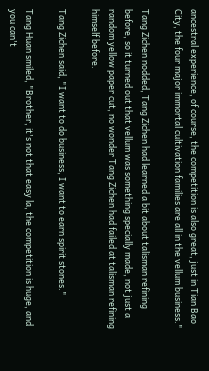ancestral experience, of course, the competition is also great, just in Tian Bao City, the four major immortal cultivation families are all in the vellum business."

Tang Zichen nodded, Tang Zichen had learned a bit about talisman refining before, so it turned out that vellum was something specially made, not just a random yellow paper cut, no wonder Tang Zichen had failed at talisman refining himself before.

Tang Zichen said, "I want to do business, I want to earn spirit stones."

Tang Huan smiled, "Brother, it's not that easy la, the competition is huge, and you can't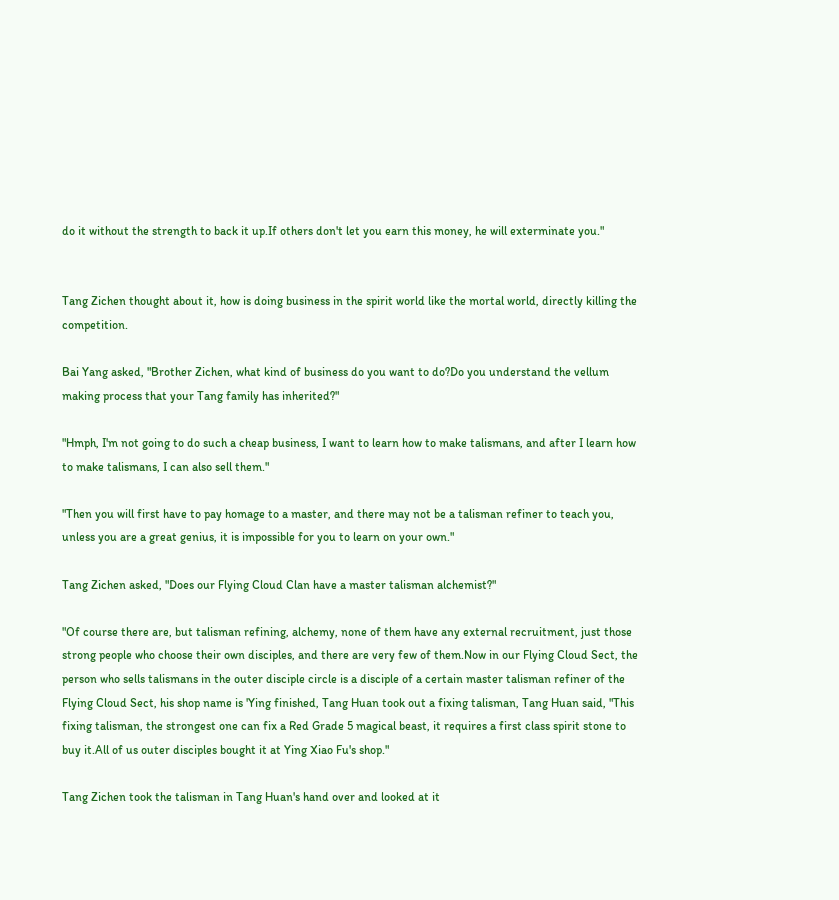do it without the strength to back it up.If others don't let you earn this money, he will exterminate you."


Tang Zichen thought about it, how is doing business in the spirit world like the mortal world, directly killing the competition.

Bai Yang asked, "Brother Zichen, what kind of business do you want to do?Do you understand the vellum making process that your Tang family has inherited?"

"Hmph, I'm not going to do such a cheap business, I want to learn how to make talismans, and after I learn how to make talismans, I can also sell them."

"Then you will first have to pay homage to a master, and there may not be a talisman refiner to teach you, unless you are a great genius, it is impossible for you to learn on your own."

Tang Zichen asked, "Does our Flying Cloud Clan have a master talisman alchemist?"

"Of course there are, but talisman refining, alchemy, none of them have any external recruitment, just those strong people who choose their own disciples, and there are very few of them.Now in our Flying Cloud Sect, the person who sells talismans in the outer disciple circle is a disciple of a certain master talisman refiner of the Flying Cloud Sect, his shop name is 'Ying finished, Tang Huan took out a fixing talisman, Tang Huan said, "This fixing talisman, the strongest one can fix a Red Grade 5 magical beast, it requires a first class spirit stone to buy it.All of us outer disciples bought it at Ying Xiao Fu's shop."

Tang Zichen took the talisman in Tang Huan's hand over and looked at it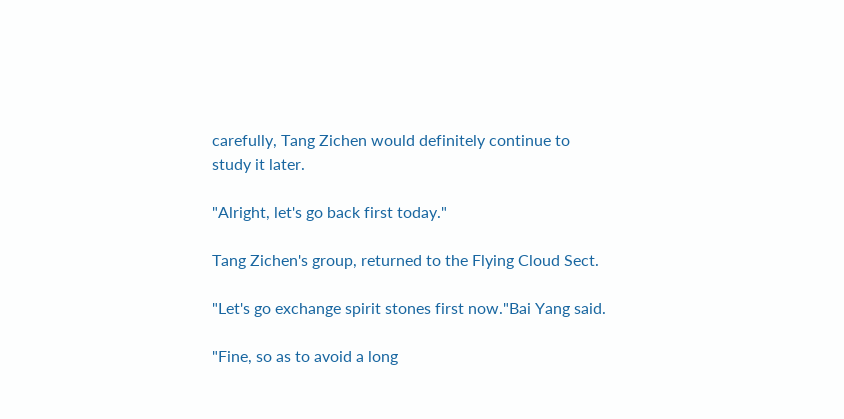carefully, Tang Zichen would definitely continue to study it later.

"Alright, let's go back first today."

Tang Zichen's group, returned to the Flying Cloud Sect.

"Let's go exchange spirit stones first now."Bai Yang said.

"Fine, so as to avoid a long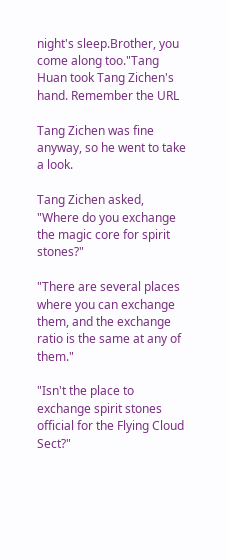night's sleep.Brother, you come along too."Tang Huan took Tang Zichen's hand. Remember the URL

Tang Zichen was fine anyway, so he went to take a look.

Tang Zichen asked, "Where do you exchange the magic core for spirit stones?"

"There are several places where you can exchange them, and the exchange ratio is the same at any of them."

"Isn't the place to exchange spirit stones official for the Flying Cloud Sect?"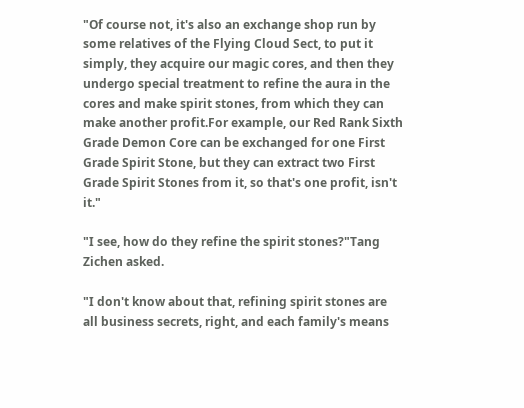"Of course not, it's also an exchange shop run by some relatives of the Flying Cloud Sect, to put it simply, they acquire our magic cores, and then they undergo special treatment to refine the aura in the cores and make spirit stones, from which they can make another profit.For example, our Red Rank Sixth Grade Demon Core can be exchanged for one First Grade Spirit Stone, but they can extract two First Grade Spirit Stones from it, so that's one profit, isn't it."

"I see, how do they refine the spirit stones?"Tang Zichen asked.

"I don't know about that, refining spirit stones are all business secrets, right, and each family's means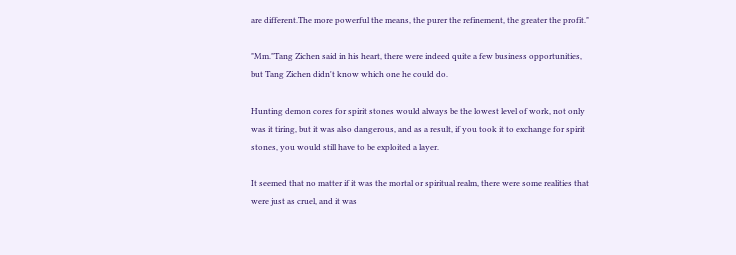are different.The more powerful the means, the purer the refinement, the greater the profit."

"Mm."Tang Zichen said in his heart, there were indeed quite a few business opportunities, but Tang Zichen didn't know which one he could do.

Hunting demon cores for spirit stones would always be the lowest level of work, not only was it tiring, but it was also dangerous, and as a result, if you took it to exchange for spirit stones, you would still have to be exploited a layer.

It seemed that no matter if it was the mortal or spiritual realm, there were some realities that were just as cruel, and it was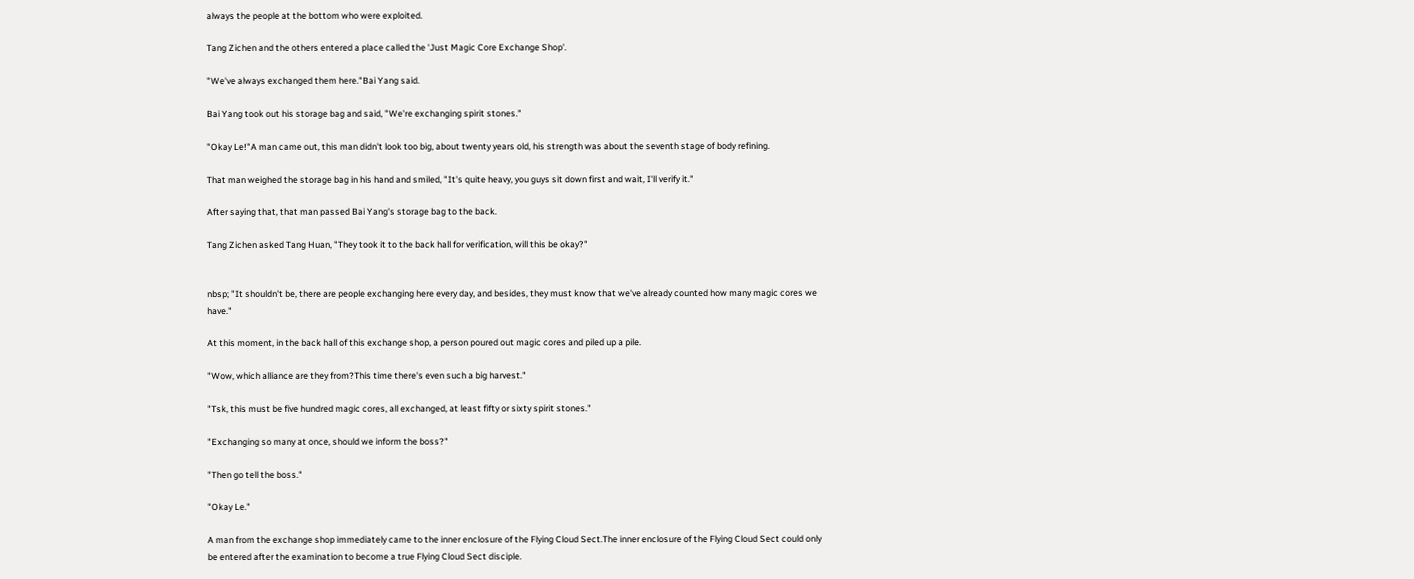always the people at the bottom who were exploited.

Tang Zichen and the others entered a place called the 'Just Magic Core Exchange Shop'.

"We've always exchanged them here."Bai Yang said.

Bai Yang took out his storage bag and said, "We're exchanging spirit stones."

"Okay Le!"A man came out, this man didn't look too big, about twenty years old, his strength was about the seventh stage of body refining.

That man weighed the storage bag in his hand and smiled, "It's quite heavy, you guys sit down first and wait, I'll verify it."

After saying that, that man passed Bai Yang's storage bag to the back.

Tang Zichen asked Tang Huan, "They took it to the back hall for verification, will this be okay?"


nbsp; "It shouldn't be, there are people exchanging here every day, and besides, they must know that we've already counted how many magic cores we have."

At this moment, in the back hall of this exchange shop, a person poured out magic cores and piled up a pile.

"Wow, which alliance are they from?This time there's even such a big harvest."

"Tsk, this must be five hundred magic cores, all exchanged, at least fifty or sixty spirit stones."

"Exchanging so many at once, should we inform the boss?"

"Then go tell the boss."

"Okay Le."

A man from the exchange shop immediately came to the inner enclosure of the Flying Cloud Sect.The inner enclosure of the Flying Cloud Sect could only be entered after the examination to become a true Flying Cloud Sect disciple.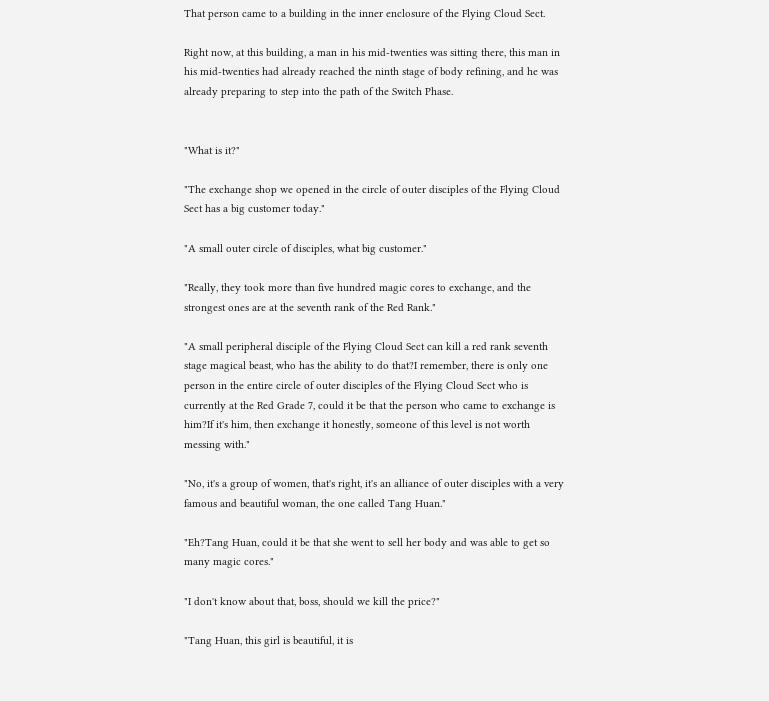That person came to a building in the inner enclosure of the Flying Cloud Sect.

Right now, at this building, a man in his mid-twenties was sitting there, this man in his mid-twenties had already reached the ninth stage of body refining, and he was already preparing to step into the path of the Switch Phase.


"What is it?"

"The exchange shop we opened in the circle of outer disciples of the Flying Cloud Sect has a big customer today."

"A small outer circle of disciples, what big customer."

"Really, they took more than five hundred magic cores to exchange, and the strongest ones are at the seventh rank of the Red Rank."

"A small peripheral disciple of the Flying Cloud Sect can kill a red rank seventh stage magical beast, who has the ability to do that?I remember, there is only one person in the entire circle of outer disciples of the Flying Cloud Sect who is currently at the Red Grade 7, could it be that the person who came to exchange is him?If it's him, then exchange it honestly, someone of this level is not worth messing with."

"No, it's a group of women, that's right, it's an alliance of outer disciples with a very famous and beautiful woman, the one called Tang Huan."

"Eh?Tang Huan, could it be that she went to sell her body and was able to get so many magic cores."

"I don't know about that, boss, should we kill the price?"

"Tang Huan, this girl is beautiful, it is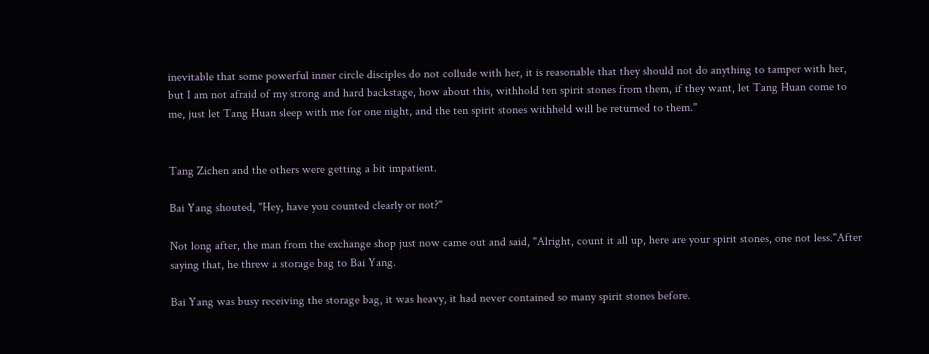inevitable that some powerful inner circle disciples do not collude with her, it is reasonable that they should not do anything to tamper with her, but I am not afraid of my strong and hard backstage, how about this, withhold ten spirit stones from them, if they want, let Tang Huan come to me, just let Tang Huan sleep with me for one night, and the ten spirit stones withheld will be returned to them."


Tang Zichen and the others were getting a bit impatient.

Bai Yang shouted, "Hey, have you counted clearly or not?"

Not long after, the man from the exchange shop just now came out and said, "Alright, count it all up, here are your spirit stones, one not less."After saying that, he threw a storage bag to Bai Yang.

Bai Yang was busy receiving the storage bag, it was heavy, it had never contained so many spirit stones before.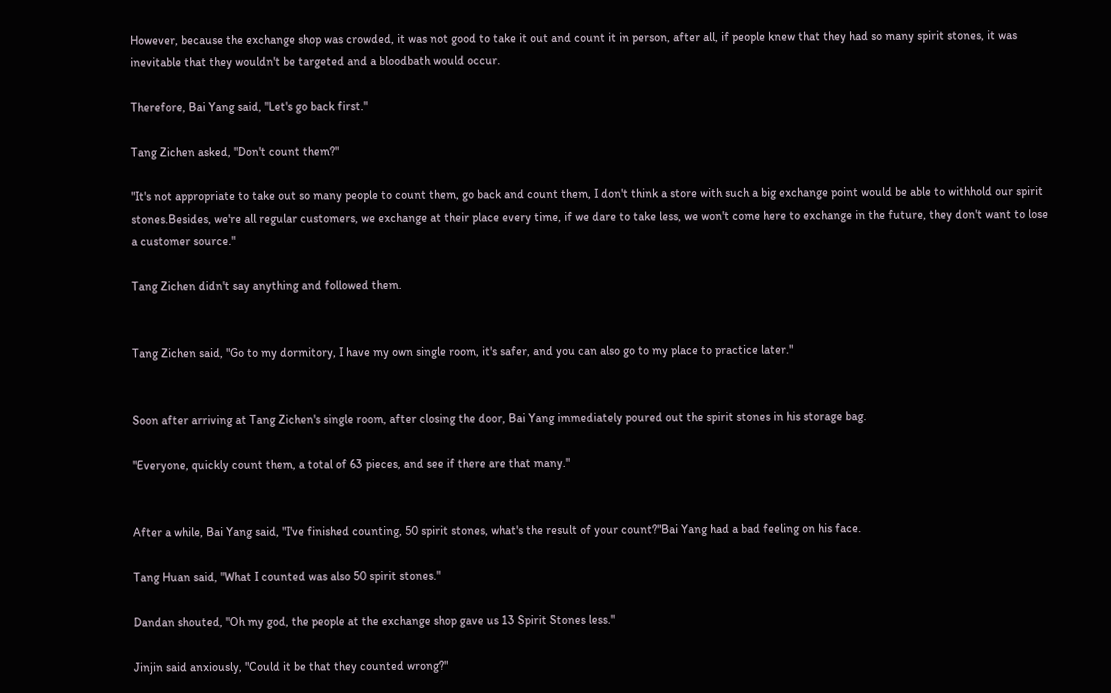However, because the exchange shop was crowded, it was not good to take it out and count it in person, after all, if people knew that they had so many spirit stones, it was inevitable that they wouldn't be targeted and a bloodbath would occur.

Therefore, Bai Yang said, "Let's go back first."

Tang Zichen asked, "Don't count them?"

"It's not appropriate to take out so many people to count them, go back and count them, I don't think a store with such a big exchange point would be able to withhold our spirit stones.Besides, we're all regular customers, we exchange at their place every time, if we dare to take less, we won't come here to exchange in the future, they don't want to lose a customer source."

Tang Zichen didn't say anything and followed them.


Tang Zichen said, "Go to my dormitory, I have my own single room, it's safer, and you can also go to my place to practice later."


Soon after arriving at Tang Zichen's single room, after closing the door, Bai Yang immediately poured out the spirit stones in his storage bag.

"Everyone, quickly count them, a total of 63 pieces, and see if there are that many."


After a while, Bai Yang said, "I've finished counting, 50 spirit stones, what's the result of your count?"Bai Yang had a bad feeling on his face.

Tang Huan said, "What I counted was also 50 spirit stones."

Dandan shouted, "Oh my god, the people at the exchange shop gave us 13 Spirit Stones less."

Jinjin said anxiously, "Could it be that they counted wrong?"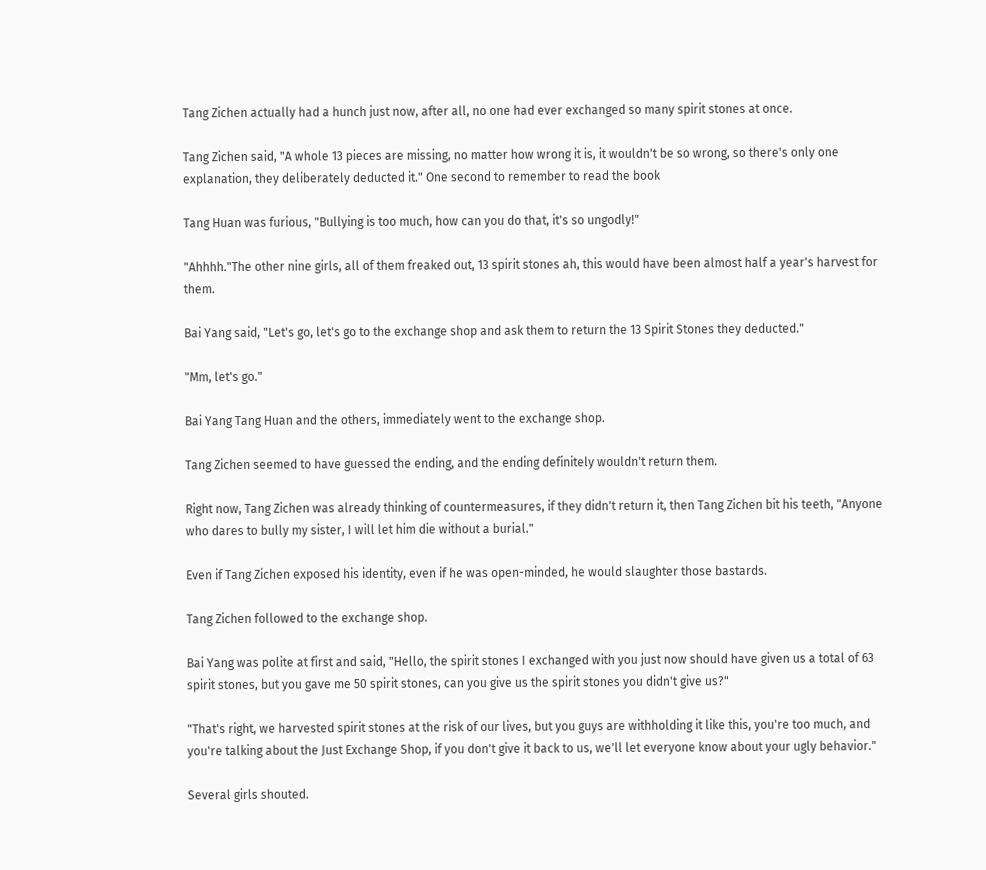Tang Zichen actually had a hunch just now, after all, no one had ever exchanged so many spirit stones at once.

Tang Zichen said, "A whole 13 pieces are missing, no matter how wrong it is, it wouldn't be so wrong, so there's only one explanation, they deliberately deducted it." One second to remember to read the book

Tang Huan was furious, "Bullying is too much, how can you do that, it's so ungodly!"

"Ahhhh."The other nine girls, all of them freaked out, 13 spirit stones ah, this would have been almost half a year's harvest for them.

Bai Yang said, "Let's go, let's go to the exchange shop and ask them to return the 13 Spirit Stones they deducted."

"Mm, let's go."

Bai Yang Tang Huan and the others, immediately went to the exchange shop.

Tang Zichen seemed to have guessed the ending, and the ending definitely wouldn't return them.

Right now, Tang Zichen was already thinking of countermeasures, if they didn't return it, then Tang Zichen bit his teeth, "Anyone who dares to bully my sister, I will let him die without a burial."

Even if Tang Zichen exposed his identity, even if he was open-minded, he would slaughter those bastards.

Tang Zichen followed to the exchange shop.

Bai Yang was polite at first and said, "Hello, the spirit stones I exchanged with you just now should have given us a total of 63 spirit stones, but you gave me 50 spirit stones, can you give us the spirit stones you didn't give us?"

"That's right, we harvested spirit stones at the risk of our lives, but you guys are withholding it like this, you're too much, and you're talking about the Just Exchange Shop, if you don't give it back to us, we'll let everyone know about your ugly behavior."

Several girls shouted.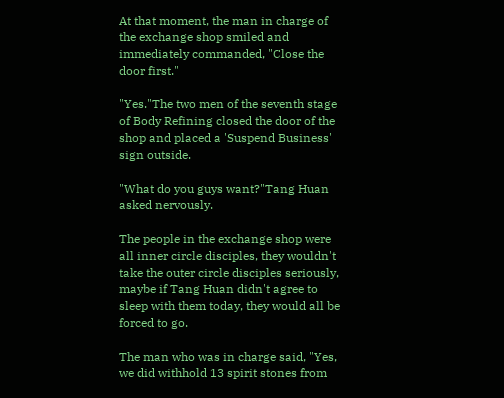At that moment, the man in charge of the exchange shop smiled and immediately commanded, "Close the door first."

"Yes."The two men of the seventh stage of Body Refining closed the door of the shop and placed a 'Suspend Business' sign outside.

"What do you guys want?"Tang Huan asked nervously.

The people in the exchange shop were all inner circle disciples, they wouldn't take the outer circle disciples seriously, maybe if Tang Huan didn't agree to sleep with them today, they would all be forced to go.

The man who was in charge said, "Yes, we did withhold 13 spirit stones from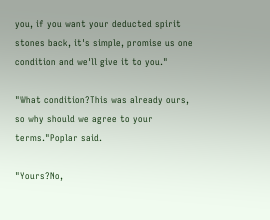you, if you want your deducted spirit stones back, it's simple, promise us one condition and we'll give it to you."

"What condition?This was already ours, so why should we agree to your terms."Poplar said.

"Yours?No,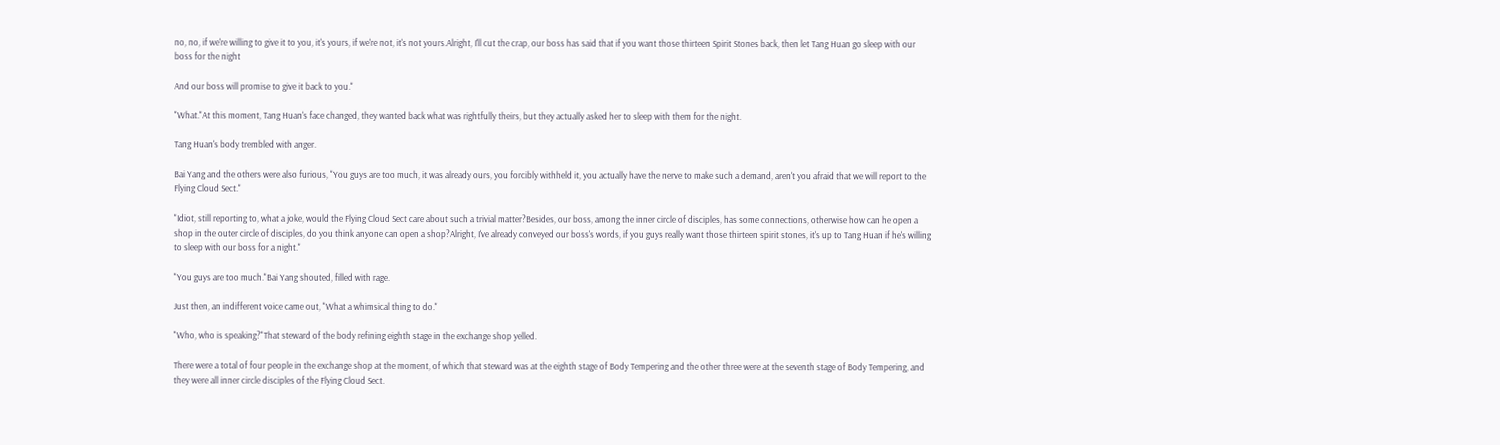no, no, if we're willing to give it to you, it's yours, if we're not, it's not yours.Alright, I'll cut the crap, our boss has said that if you want those thirteen Spirit Stones back, then let Tang Huan go sleep with our boss for the night

And our boss will promise to give it back to you."

"What."At this moment, Tang Huan's face changed, they wanted back what was rightfully theirs, but they actually asked her to sleep with them for the night.

Tang Huan's body trembled with anger.

Bai Yang and the others were also furious, "You guys are too much, it was already ours, you forcibly withheld it, you actually have the nerve to make such a demand, aren't you afraid that we will report to the Flying Cloud Sect."

"Idiot, still reporting to, what a joke, would the Flying Cloud Sect care about such a trivial matter?Besides, our boss, among the inner circle of disciples, has some connections, otherwise how can he open a shop in the outer circle of disciples, do you think anyone can open a shop?Alright, I've already conveyed our boss's words, if you guys really want those thirteen spirit stones, it's up to Tang Huan if he's willing to sleep with our boss for a night."

"You guys are too much."Bai Yang shouted, filled with rage.

Just then, an indifferent voice came out, "What a whimsical thing to do."

"Who, who is speaking?"That steward of the body refining eighth stage in the exchange shop yelled.

There were a total of four people in the exchange shop at the moment, of which that steward was at the eighth stage of Body Tempering and the other three were at the seventh stage of Body Tempering, and they were all inner circle disciples of the Flying Cloud Sect.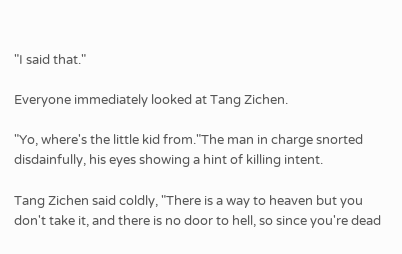"I said that."

Everyone immediately looked at Tang Zichen.

"Yo, where's the little kid from."The man in charge snorted disdainfully, his eyes showing a hint of killing intent.

Tang Zichen said coldly, "There is a way to heaven but you don't take it, and there is no door to hell, so since you're dead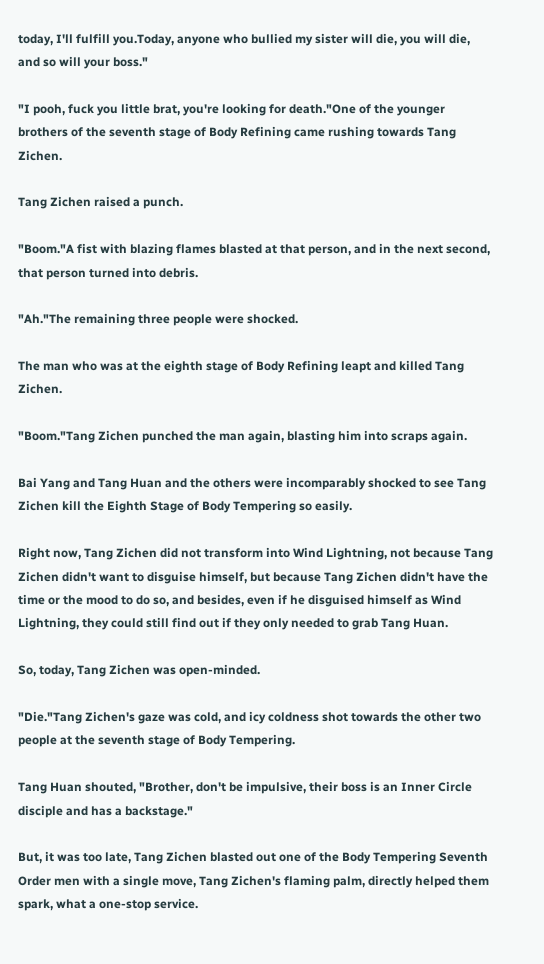today, I'll fulfill you.Today, anyone who bullied my sister will die, you will die, and so will your boss."

"I pooh, fuck you little brat, you're looking for death."One of the younger brothers of the seventh stage of Body Refining came rushing towards Tang Zichen.

Tang Zichen raised a punch.

"Boom."A fist with blazing flames blasted at that person, and in the next second, that person turned into debris.

"Ah."The remaining three people were shocked.

The man who was at the eighth stage of Body Refining leapt and killed Tang Zichen.

"Boom."Tang Zichen punched the man again, blasting him into scraps again.

Bai Yang and Tang Huan and the others were incomparably shocked to see Tang Zichen kill the Eighth Stage of Body Tempering so easily.

Right now, Tang Zichen did not transform into Wind Lightning, not because Tang Zichen didn't want to disguise himself, but because Tang Zichen didn't have the time or the mood to do so, and besides, even if he disguised himself as Wind Lightning, they could still find out if they only needed to grab Tang Huan.

So, today, Tang Zichen was open-minded.

"Die."Tang Zichen's gaze was cold, and icy coldness shot towards the other two people at the seventh stage of Body Tempering.

Tang Huan shouted, "Brother, don't be impulsive, their boss is an Inner Circle disciple and has a backstage."

But, it was too late, Tang Zichen blasted out one of the Body Tempering Seventh Order men with a single move, Tang Zichen's flaming palm, directly helped them spark, what a one-stop service.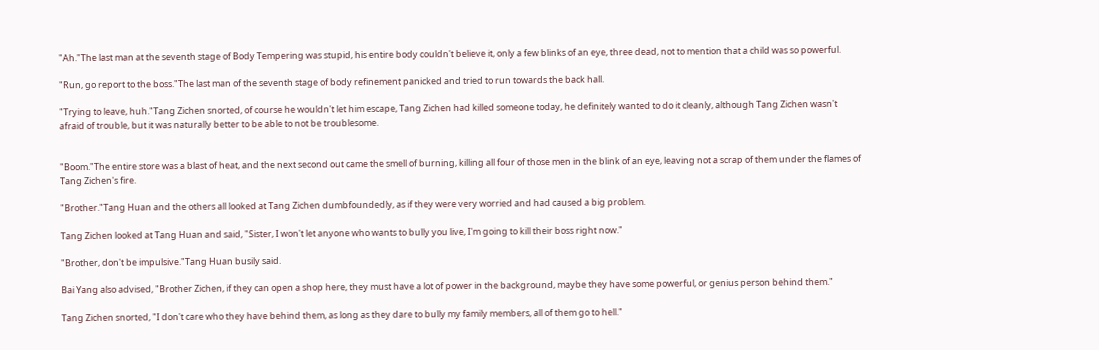"Ah."The last man at the seventh stage of Body Tempering was stupid, his entire body couldn't believe it, only a few blinks of an eye, three dead, not to mention that a child was so powerful.

"Run, go report to the boss."The last man of the seventh stage of body refinement panicked and tried to run towards the back hall.

"Trying to leave, huh."Tang Zichen snorted, of course he wouldn't let him escape, Tang Zichen had killed someone today, he definitely wanted to do it cleanly, although Tang Zichen wasn't afraid of trouble, but it was naturally better to be able to not be troublesome.


"Boom."The entire store was a blast of heat, and the next second out came the smell of burning, killing all four of those men in the blink of an eye, leaving not a scrap of them under the flames of Tang Zichen's fire.

"Brother."Tang Huan and the others all looked at Tang Zichen dumbfoundedly, as if they were very worried and had caused a big problem.

Tang Zichen looked at Tang Huan and said, "Sister, I won't let anyone who wants to bully you live, I'm going to kill their boss right now."

"Brother, don't be impulsive."Tang Huan busily said.

Bai Yang also advised, "Brother Zichen, if they can open a shop here, they must have a lot of power in the background, maybe they have some powerful, or genius person behind them."

Tang Zichen snorted, "I don't care who they have behind them, as long as they dare to bully my family members, all of them go to hell."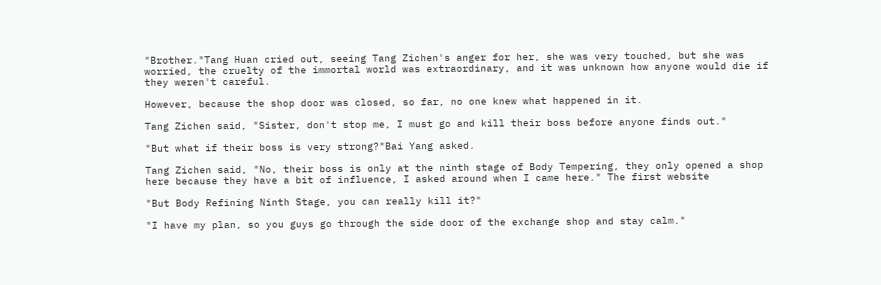"Brother."Tang Huan cried out, seeing Tang Zichen's anger for her, she was very touched, but she was worried, the cruelty of the immortal world was extraordinary, and it was unknown how anyone would die if they weren't careful.

However, because the shop door was closed, so far, no one knew what happened in it.

Tang Zichen said, "Sister, don't stop me, I must go and kill their boss before anyone finds out."

"But what if their boss is very strong?"Bai Yang asked.

Tang Zichen said, "No, their boss is only at the ninth stage of Body Tempering, they only opened a shop here because they have a bit of influence, I asked around when I came here." The first website

"But Body Refining Ninth Stage, you can really kill it?"

"I have my plan, so you guys go through the side door of the exchange shop and stay calm."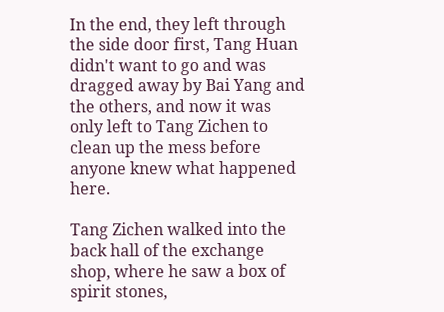In the end, they left through the side door first, Tang Huan didn't want to go and was dragged away by Bai Yang and the others, and now it was only left to Tang Zichen to clean up the mess before anyone knew what happened here.

Tang Zichen walked into the back hall of the exchange shop, where he saw a box of spirit stones,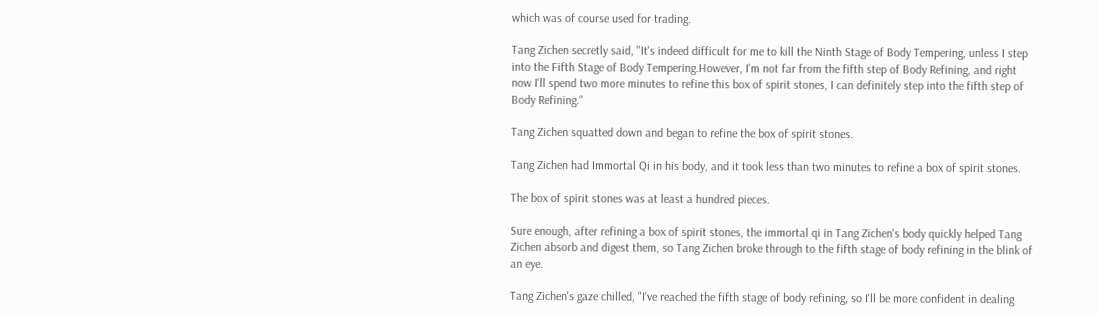which was of course used for trading.

Tang Zichen secretly said, "It's indeed difficult for me to kill the Ninth Stage of Body Tempering, unless I step into the Fifth Stage of Body Tempering.However, I'm not far from the fifth step of Body Refining, and right now I'll spend two more minutes to refine this box of spirit stones, I can definitely step into the fifth step of Body Refining."

Tang Zichen squatted down and began to refine the box of spirit stones.

Tang Zichen had Immortal Qi in his body, and it took less than two minutes to refine a box of spirit stones.

The box of spirit stones was at least a hundred pieces.

Sure enough, after refining a box of spirit stones, the immortal qi in Tang Zichen's body quickly helped Tang Zichen absorb and digest them, so Tang Zichen broke through to the fifth stage of body refining in the blink of an eye.

Tang Zichen's gaze chilled, "I've reached the fifth stage of body refining, so I'll be more confident in dealing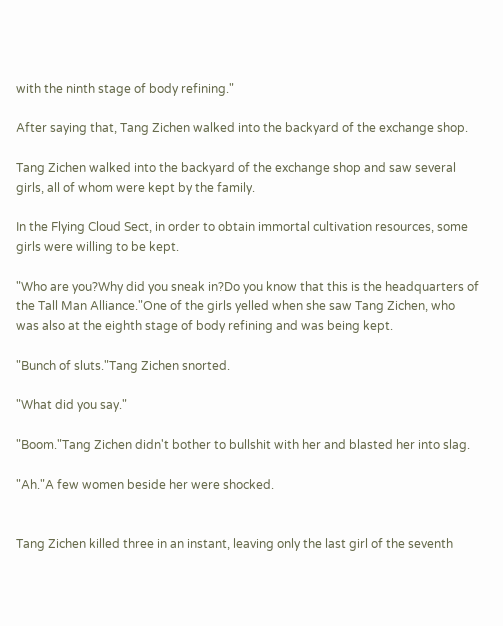with the ninth stage of body refining."

After saying that, Tang Zichen walked into the backyard of the exchange shop.

Tang Zichen walked into the backyard of the exchange shop and saw several girls, all of whom were kept by the family.

In the Flying Cloud Sect, in order to obtain immortal cultivation resources, some girls were willing to be kept.

"Who are you?Why did you sneak in?Do you know that this is the headquarters of the Tall Man Alliance."One of the girls yelled when she saw Tang Zichen, who was also at the eighth stage of body refining and was being kept.

"Bunch of sluts."Tang Zichen snorted.

"What did you say."

"Boom."Tang Zichen didn't bother to bullshit with her and blasted her into slag.

"Ah."A few women beside her were shocked.


Tang Zichen killed three in an instant, leaving only the last girl of the seventh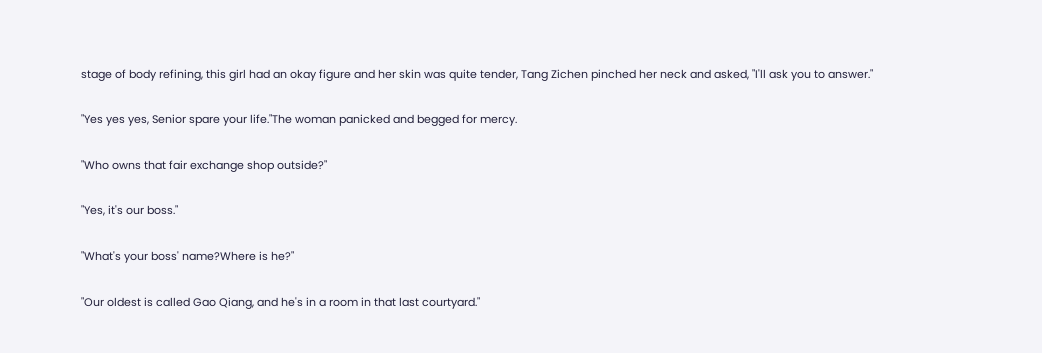stage of body refining, this girl had an okay figure and her skin was quite tender, Tang Zichen pinched her neck and asked, "I'll ask you to answer."

"Yes yes yes, Senior spare your life."The woman panicked and begged for mercy.

"Who owns that fair exchange shop outside?"

"Yes, it's our boss."

"What's your boss' name?Where is he?"

"Our oldest is called Gao Qiang, and he's in a room in that last courtyard."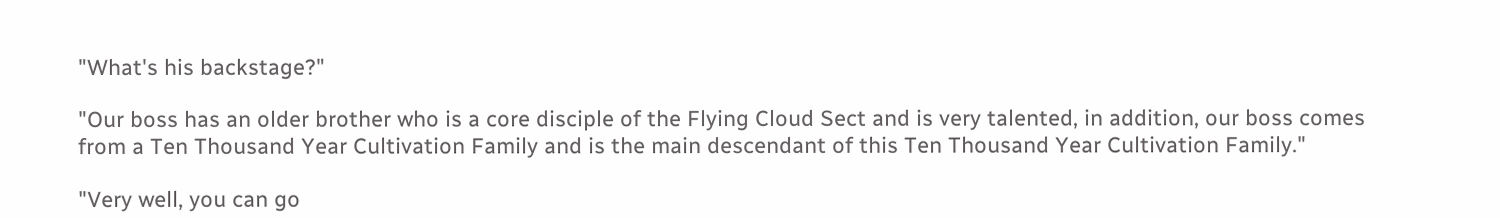"What's his backstage?"

"Our boss has an older brother who is a core disciple of the Flying Cloud Sect and is very talented, in addition, our boss comes from a Ten Thousand Year Cultivation Family and is the main descendant of this Ten Thousand Year Cultivation Family."

"Very well, you can go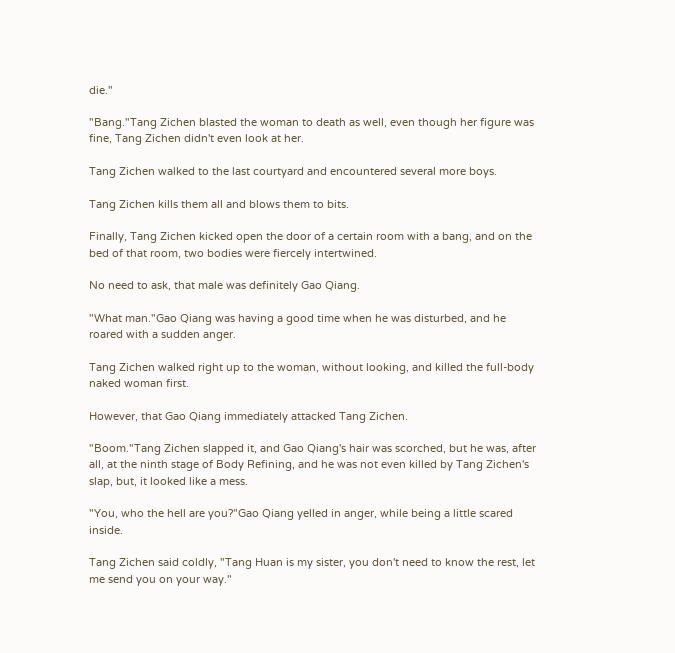die."

"Bang."Tang Zichen blasted the woman to death as well, even though her figure was fine, Tang Zichen didn't even look at her.

Tang Zichen walked to the last courtyard and encountered several more boys.

Tang Zichen kills them all and blows them to bits.

Finally, Tang Zichen kicked open the door of a certain room with a bang, and on the bed of that room, two bodies were fiercely intertwined.

No need to ask, that male was definitely Gao Qiang.

"What man."Gao Qiang was having a good time when he was disturbed, and he roared with a sudden anger.

Tang Zichen walked right up to the woman, without looking, and killed the full-body naked woman first.

However, that Gao Qiang immediately attacked Tang Zichen.

"Boom."Tang Zichen slapped it, and Gao Qiang's hair was scorched, but he was, after all, at the ninth stage of Body Refining, and he was not even killed by Tang Zichen's slap, but, it looked like a mess.

"You, who the hell are you?"Gao Qiang yelled in anger, while being a little scared inside.

Tang Zichen said coldly, "Tang Huan is my sister, you don't need to know the rest, let me send you on your way."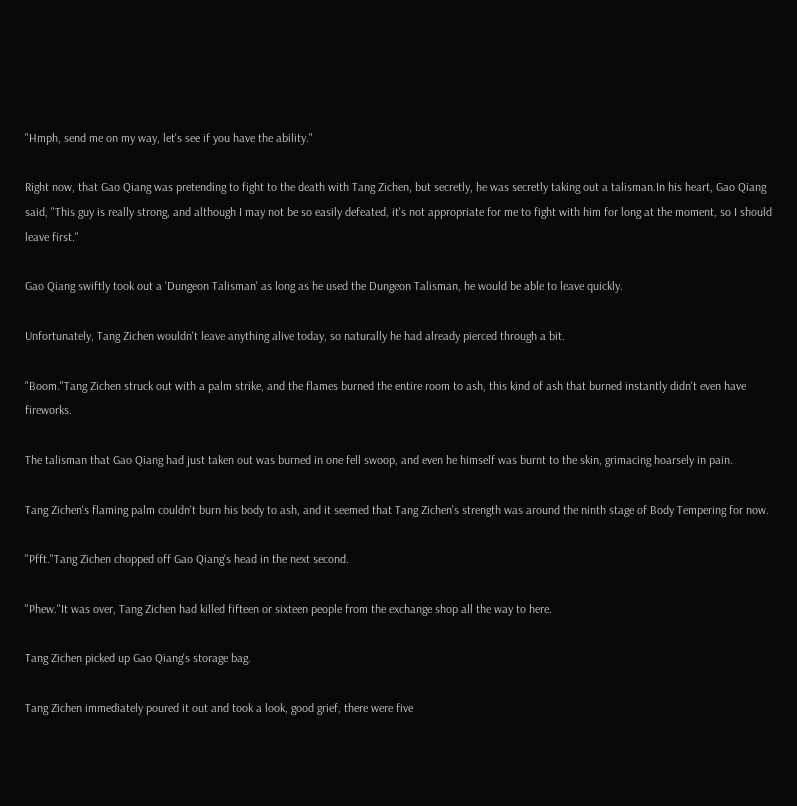"Hmph, send me on my way, let's see if you have the ability."

Right now, that Gao Qiang was pretending to fight to the death with Tang Zichen, but secretly, he was secretly taking out a talisman.In his heart, Gao Qiang said, "This guy is really strong, and although I may not be so easily defeated, it's not appropriate for me to fight with him for long at the moment, so I should leave first."

Gao Qiang swiftly took out a 'Dungeon Talisman' as long as he used the Dungeon Talisman, he would be able to leave quickly.

Unfortunately, Tang Zichen wouldn't leave anything alive today, so naturally he had already pierced through a bit.

"Boom."Tang Zichen struck out with a palm strike, and the flames burned the entire room to ash, this kind of ash that burned instantly didn't even have fireworks.

The talisman that Gao Qiang had just taken out was burned in one fell swoop, and even he himself was burnt to the skin, grimacing hoarsely in pain.

Tang Zichen's flaming palm couldn't burn his body to ash, and it seemed that Tang Zichen's strength was around the ninth stage of Body Tempering for now.

"Pfft."Tang Zichen chopped off Gao Qiang's head in the next second.

"Phew."It was over, Tang Zichen had killed fifteen or sixteen people from the exchange shop all the way to here.

Tang Zichen picked up Gao Qiang's storage bag.

Tang Zichen immediately poured it out and took a look, good grief, there were five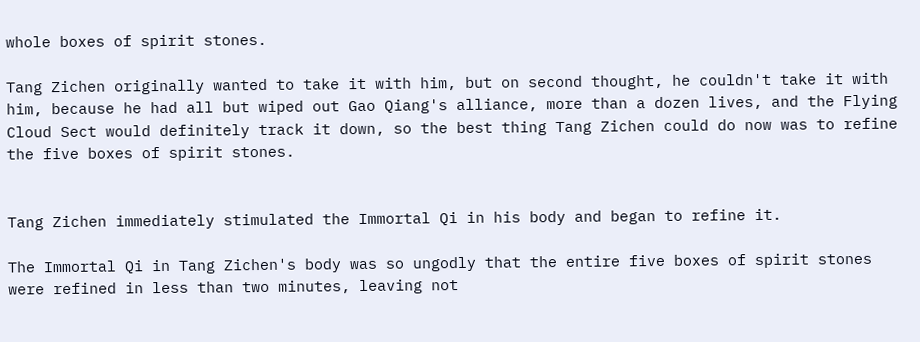whole boxes of spirit stones.

Tang Zichen originally wanted to take it with him, but on second thought, he couldn't take it with him, because he had all but wiped out Gao Qiang's alliance, more than a dozen lives, and the Flying Cloud Sect would definitely track it down, so the best thing Tang Zichen could do now was to refine the five boxes of spirit stones.


Tang Zichen immediately stimulated the Immortal Qi in his body and began to refine it.

The Immortal Qi in Tang Zichen's body was so ungodly that the entire five boxes of spirit stones were refined in less than two minutes, leaving not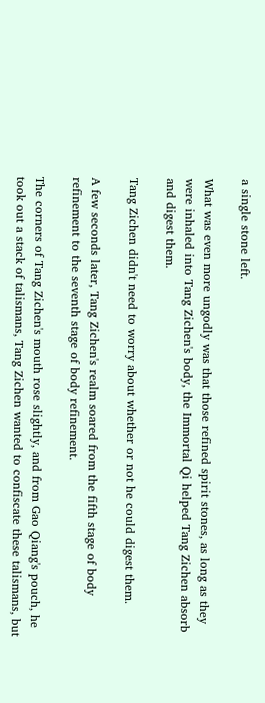a single stone left.

What was even more ungodly was that those refined spirit stones, as long as they were inhaled into Tang Zichen's body, the Immortal Qi helped Tang Zichen absorb and digest them.

Tang Zichen didn't need to worry about whether or not he could digest them.

A few seconds later, Tang Zichen's realm soared from the fifth stage of body refinement to the seventh stage of body refinement.

The corners of Tang Zichen's mouth rose slightly, and from Gao Qiang's pouch, he took out a stack of talismans, Tang Zichen wanted to confiscate these talismans, but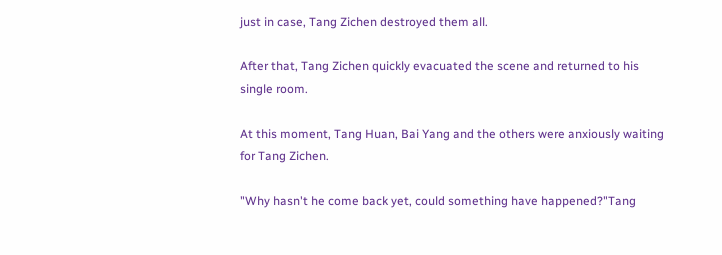just in case, Tang Zichen destroyed them all.

After that, Tang Zichen quickly evacuated the scene and returned to his single room.

At this moment, Tang Huan, Bai Yang and the others were anxiously waiting for Tang Zichen.

"Why hasn't he come back yet, could something have happened?"Tang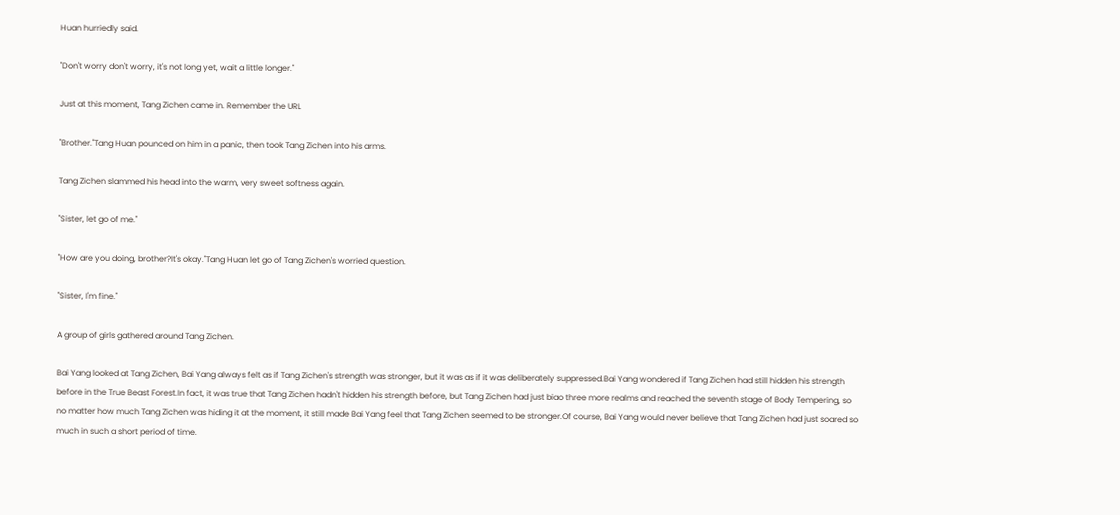Huan hurriedly said.

"Don't worry don't worry, it's not long yet, wait a little longer."

Just at this moment, Tang Zichen came in. Remember the URL

"Brother."Tang Huan pounced on him in a panic, then took Tang Zichen into his arms.

Tang Zichen slammed his head into the warm, very sweet softness again.

"Sister, let go of me."

"How are you doing, brother?It's okay."Tang Huan let go of Tang Zichen's worried question.

"Sister, I'm fine."

A group of girls gathered around Tang Zichen.

Bai Yang looked at Tang Zichen, Bai Yang always felt as if Tang Zichen's strength was stronger, but it was as if it was deliberately suppressed.Bai Yang wondered if Tang Zichen had still hidden his strength before in the True Beast Forest.In fact, it was true that Tang Zichen hadn't hidden his strength before, but Tang Zichen had just biao three more realms and reached the seventh stage of Body Tempering, so no matter how much Tang Zichen was hiding it at the moment, it still made Bai Yang feel that Tang Zichen seemed to be stronger.Of course, Bai Yang would never believe that Tang Zichen had just soared so much in such a short period of time.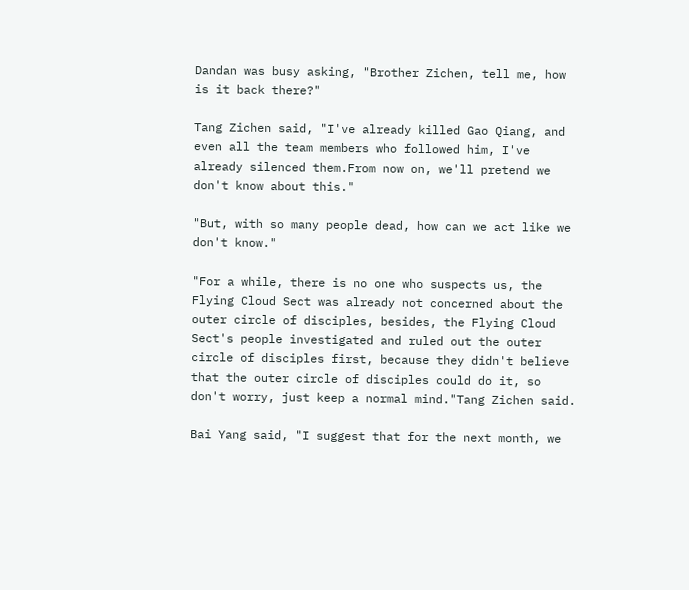Dandan was busy asking, "Brother Zichen, tell me, how is it back there?"

Tang Zichen said, "I've already killed Gao Qiang, and even all the team members who followed him, I've already silenced them.From now on, we'll pretend we don't know about this."

"But, with so many people dead, how can we act like we don't know."

"For a while, there is no one who suspects us, the Flying Cloud Sect was already not concerned about the outer circle of disciples, besides, the Flying Cloud Sect's people investigated and ruled out the outer circle of disciples first, because they didn't believe that the outer circle of disciples could do it, so don't worry, just keep a normal mind."Tang Zichen said.

Bai Yang said, "I suggest that for the next month, we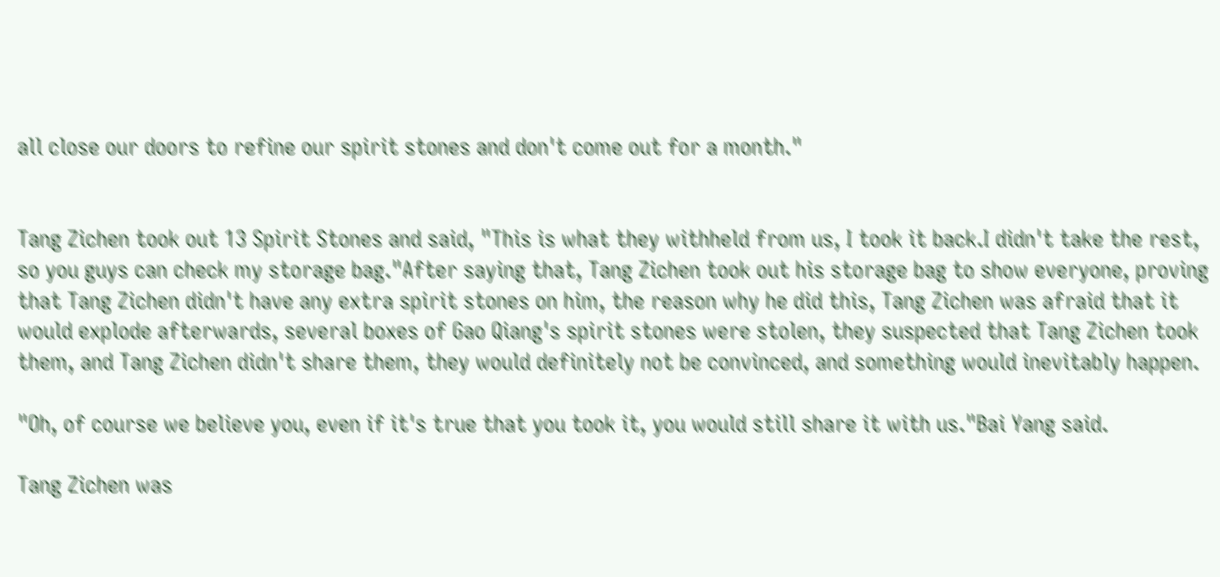all close our doors to refine our spirit stones and don't come out for a month."


Tang Zichen took out 13 Spirit Stones and said, "This is what they withheld from us, I took it back.I didn't take the rest, so you guys can check my storage bag."After saying that, Tang Zichen took out his storage bag to show everyone, proving that Tang Zichen didn't have any extra spirit stones on him, the reason why he did this, Tang Zichen was afraid that it would explode afterwards, several boxes of Gao Qiang's spirit stones were stolen, they suspected that Tang Zichen took them, and Tang Zichen didn't share them, they would definitely not be convinced, and something would inevitably happen.

"Oh, of course we believe you, even if it's true that you took it, you would still share it with us."Bai Yang said.

Tang Zichen was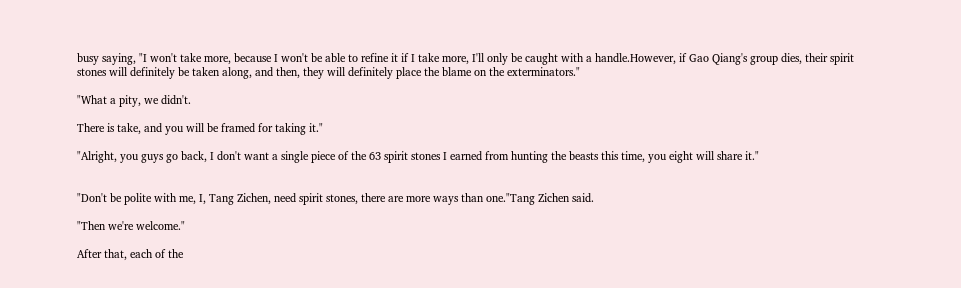busy saying, "I won't take more, because I won't be able to refine it if I take more, I'll only be caught with a handle.However, if Gao Qiang's group dies, their spirit stones will definitely be taken along, and then, they will definitely place the blame on the exterminators."

"What a pity, we didn't.

There is take, and you will be framed for taking it."

"Alright, you guys go back, I don't want a single piece of the 63 spirit stones I earned from hunting the beasts this time, you eight will share it."


"Don't be polite with me, I, Tang Zichen, need spirit stones, there are more ways than one."Tang Zichen said.

"Then we're welcome."

After that, each of the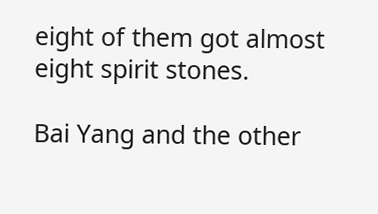eight of them got almost eight spirit stones.

Bai Yang and the other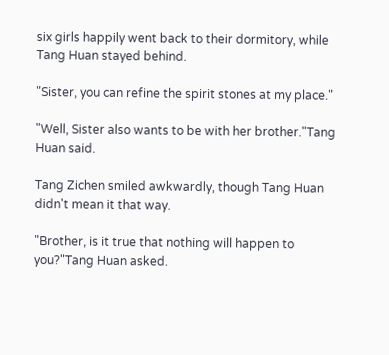six girls happily went back to their dormitory, while Tang Huan stayed behind.

"Sister, you can refine the spirit stones at my place."

"Well, Sister also wants to be with her brother."Tang Huan said.

Tang Zichen smiled awkwardly, though Tang Huan didn't mean it that way.

"Brother, is it true that nothing will happen to you?"Tang Huan asked.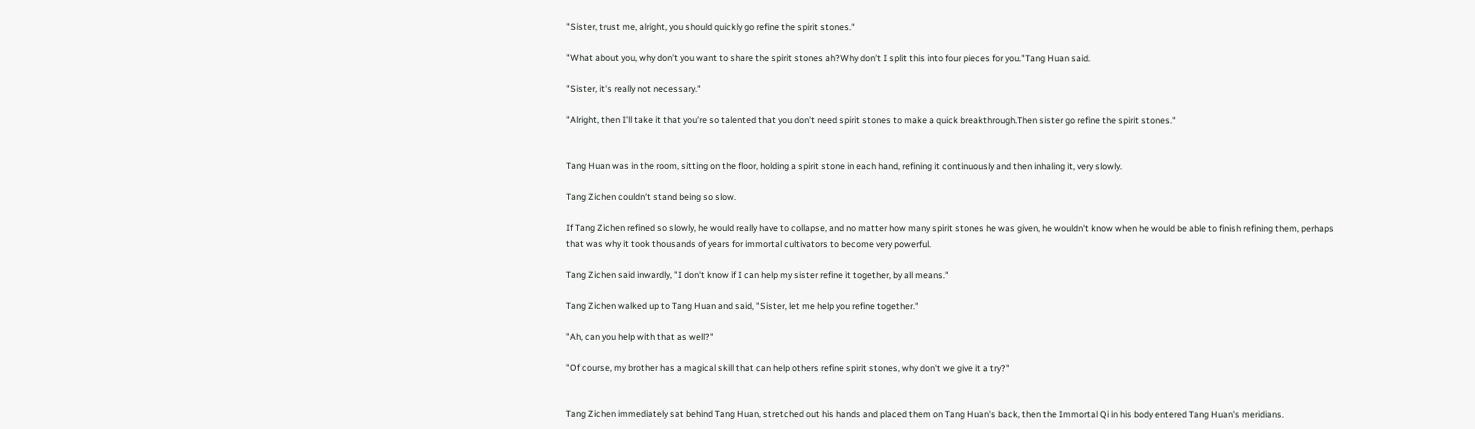"Sister, trust me, alright, you should quickly go refine the spirit stones."

"What about you, why don't you want to share the spirit stones ah?Why don't I split this into four pieces for you."Tang Huan said.

"Sister, it's really not necessary."

"Alright, then I'll take it that you're so talented that you don't need spirit stones to make a quick breakthrough.Then sister go refine the spirit stones."


Tang Huan was in the room, sitting on the floor, holding a spirit stone in each hand, refining it continuously and then inhaling it, very slowly.

Tang Zichen couldn't stand being so slow.

If Tang Zichen refined so slowly, he would really have to collapse, and no matter how many spirit stones he was given, he wouldn't know when he would be able to finish refining them, perhaps that was why it took thousands of years for immortal cultivators to become very powerful.

Tang Zichen said inwardly, "I don't know if I can help my sister refine it together, by all means."

Tang Zichen walked up to Tang Huan and said, "Sister, let me help you refine together."

"Ah, can you help with that as well?"

"Of course, my brother has a magical skill that can help others refine spirit stones, why don't we give it a try?"


Tang Zichen immediately sat behind Tang Huan, stretched out his hands and placed them on Tang Huan's back, then the Immortal Qi in his body entered Tang Huan's meridians.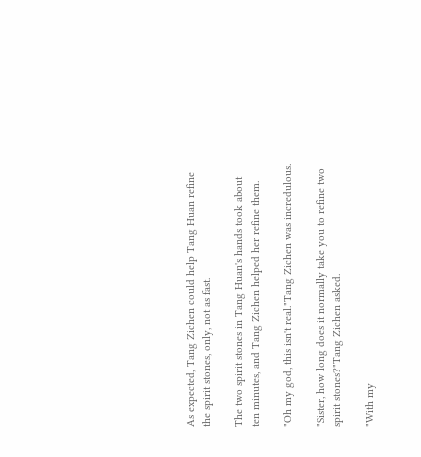As expected, Tang Zichen could help Tang Huan refine the spirit stones, only, not as fast.

The two spirit stones in Tang Huan's hands took about ten minutes, and Tang Zichen helped her refine them.

"Oh my god, this isn't real."Tang Zichen was incredulous.

"Sister, how long does it normally take you to refine two spirit stones?"Tang Zichen asked.

"With my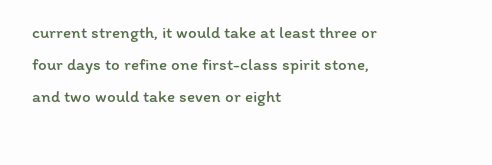current strength, it would take at least three or four days to refine one first-class spirit stone, and two would take seven or eight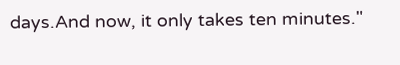days.And now, it only takes ten minutes."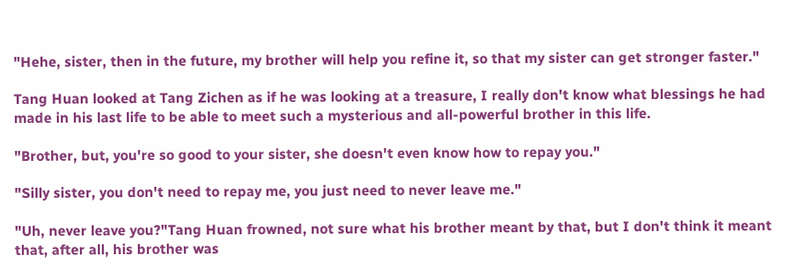"Hehe, sister, then in the future, my brother will help you refine it, so that my sister can get stronger faster."

Tang Huan looked at Tang Zichen as if he was looking at a treasure, I really don't know what blessings he had made in his last life to be able to meet such a mysterious and all-powerful brother in this life.

"Brother, but, you're so good to your sister, she doesn't even know how to repay you."

"Silly sister, you don't need to repay me, you just need to never leave me."

"Uh, never leave you?"Tang Huan frowned, not sure what his brother meant by that, but I don't think it meant that, after all, his brother was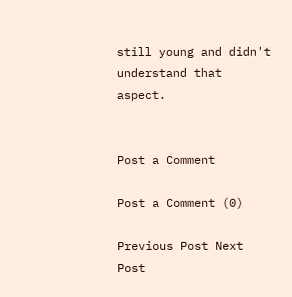still young and didn't understand that aspect.


Post a Comment

Post a Comment (0)

Previous Post Next Post